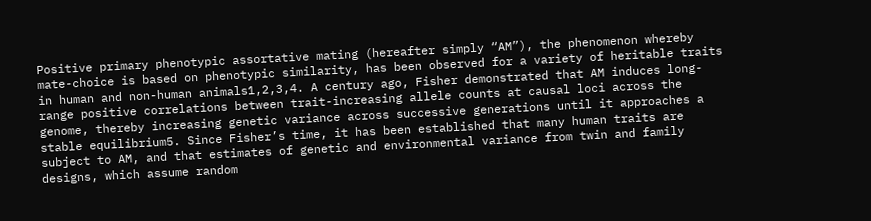Positive primary phenotypic assortative mating (hereafter simply “AM”), the phenomenon whereby mate-choice is based on phenotypic similarity, has been observed for a variety of heritable traits in human and non-human animals1,2,3,4. A century ago, Fisher demonstrated that AM induces long-range positive correlations between trait-increasing allele counts at causal loci across the genome, thereby increasing genetic variance across successive generations until it approaches a stable equilibrium5. Since Fisher’s time, it has been established that many human traits are subject to AM, and that estimates of genetic and environmental variance from twin and family designs, which assume random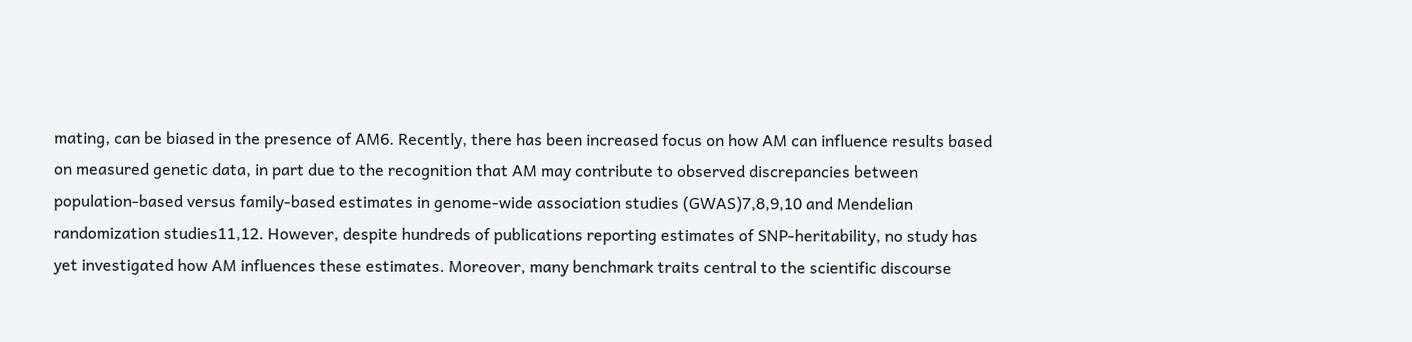mating, can be biased in the presence of AM6. Recently, there has been increased focus on how AM can influence results based on measured genetic data, in part due to the recognition that AM may contribute to observed discrepancies between population-based versus family-based estimates in genome-wide association studies (GWAS)7,8,9,10 and Mendelian randomization studies11,12. However, despite hundreds of publications reporting estimates of SNP-heritability, no study has yet investigated how AM influences these estimates. Moreover, many benchmark traits central to the scientific discourse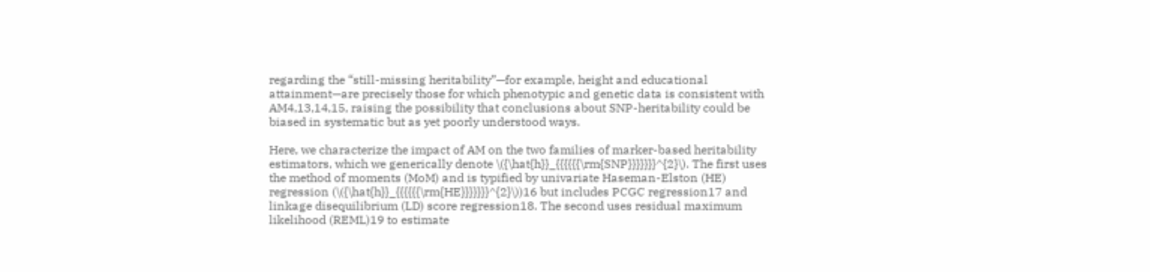regarding the “still-missing heritability”—for example, height and educational attainment—are precisely those for which phenotypic and genetic data is consistent with AM4,13,14,15, raising the possibility that conclusions about SNP-heritability could be biased in systematic but as yet poorly understood ways.

Here, we characterize the impact of AM on the two families of marker-based heritability estimators, which we generically denote \({\hat{h}}_{{{{{{\rm{SNP}}}}}}}^{2}\). The first uses the method of moments (MoM) and is typified by univariate Haseman-Elston (HE) regression (\({\hat{h}}_{{{{{{\rm{HE}}}}}}}^{2}\))16 but includes PCGC regression17 and linkage disequilibrium (LD) score regression18. The second uses residual maximum likelihood (REML)19 to estimate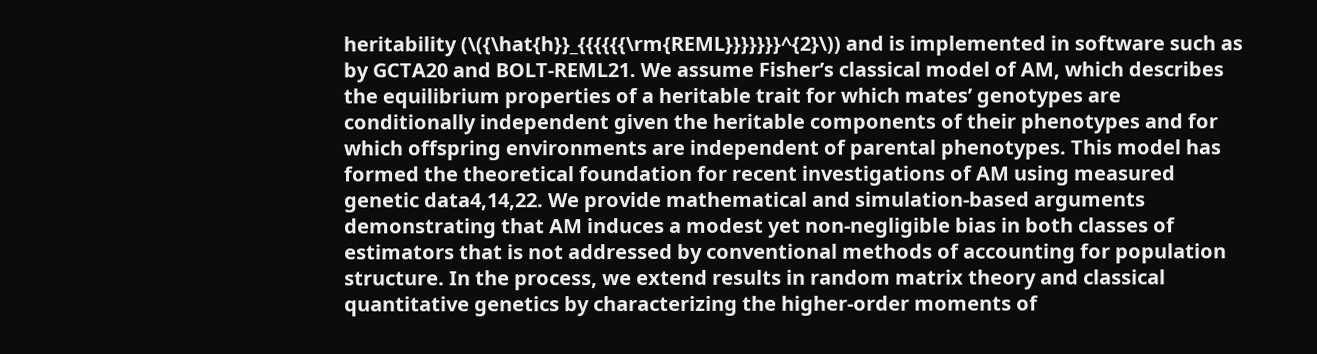heritability (\({\hat{h}}_{{{{{{\rm{REML}}}}}}}^{2}\)) and is implemented in software such as by GCTA20 and BOLT-REML21. We assume Fisher’s classical model of AM, which describes the equilibrium properties of a heritable trait for which mates’ genotypes are conditionally independent given the heritable components of their phenotypes and for which offspring environments are independent of parental phenotypes. This model has formed the theoretical foundation for recent investigations of AM using measured genetic data4,14,22. We provide mathematical and simulation-based arguments demonstrating that AM induces a modest yet non-negligible bias in both classes of estimators that is not addressed by conventional methods of accounting for population structure. In the process, we extend results in random matrix theory and classical quantitative genetics by characterizing the higher-order moments of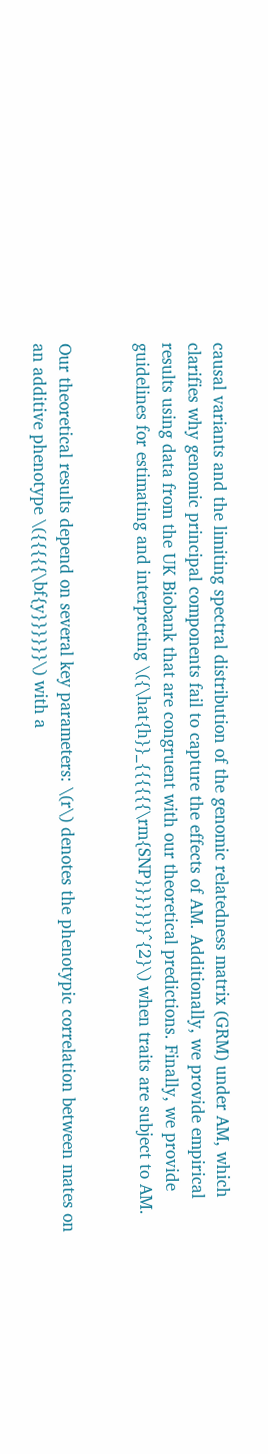causal variants and the limiting spectral distribution of the genomic relatedness matrix (GRM) under AM, which clarifies why genomic principal components fail to capture the effects of AM. Additionally, we provide empirical results using data from the UK Biobank that are congruent with our theoretical predictions. Finally, we provide guidelines for estimating and interpreting \({\hat{h}}_{{{{{{\rm{SNP}}}}}}}^{2}\) when traits are subject to AM.


Our theoretical results depend on several key parameters: \(r\) denotes the phenotypic correlation between mates on an additive phenotype \({{{{{\bf{y}}}}}}\) with a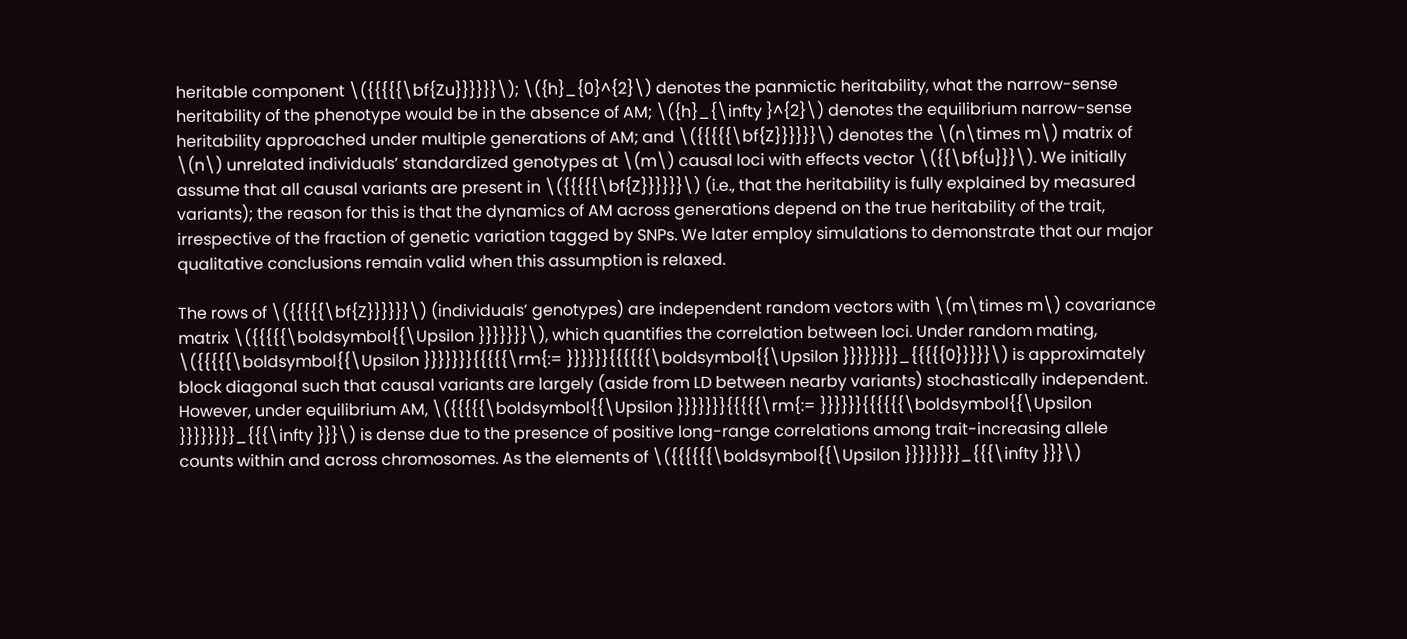heritable component \({{{{{\bf{Zu}}}}}}\); \({h}_{0}^{2}\) denotes the panmictic heritability, what the narrow-sense heritability of the phenotype would be in the absence of AM; \({h}_{\infty }^{2}\) denotes the equilibrium narrow-sense heritability approached under multiple generations of AM; and \({{{{{\bf{Z}}}}}}\) denotes the \(n\times m\) matrix of \(n\) unrelated individuals’ standardized genotypes at \(m\) causal loci with effects vector \({{\bf{u}}}\). We initially assume that all causal variants are present in \({{{{{\bf{Z}}}}}}\) (i.e., that the heritability is fully explained by measured variants); the reason for this is that the dynamics of AM across generations depend on the true heritability of the trait, irrespective of the fraction of genetic variation tagged by SNPs. We later employ simulations to demonstrate that our major qualitative conclusions remain valid when this assumption is relaxed.

The rows of \({{{{{\bf{Z}}}}}}\) (individuals’ genotypes) are independent random vectors with \(m\times m\) covariance matrix \({{{{{\boldsymbol{{\Upsilon }}}}}}}\), which quantifies the correlation between loci. Under random mating, \({{{{{\boldsymbol{{\Upsilon }}}}}}}{{{{{\rm{:= }}}}}}{{{{{{\boldsymbol{{\Upsilon }}}}}}}}_{{{{{0}}}}}\) is approximately block diagonal such that causal variants are largely (aside from LD between nearby variants) stochastically independent. However, under equilibrium AM, \({{{{{\boldsymbol{{\Upsilon }}}}}}}{{{{{\rm{:= }}}}}}{{{{{{\boldsymbol{{\Upsilon }}}}}}}}_{{{\infty }}}\) is dense due to the presence of positive long-range correlations among trait-increasing allele counts within and across chromosomes. As the elements of \({{{{{{\boldsymbol{{\Upsilon }}}}}}}}_{{{\infty }}}\)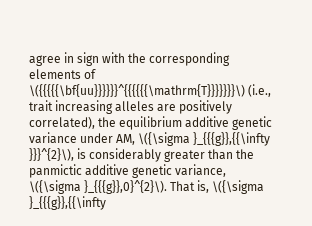agree in sign with the corresponding elements of \({{{{{\bf{uu}}}}}}^{{{{{{\mathrm{T}}}}}}}\) (i.e., trait increasing alleles are positively correlated), the equilibrium additive genetic variance under AM, \({\sigma }_{{{g}},{{\infty }}}^{2}\), is considerably greater than the panmictic additive genetic variance, \({\sigma }_{{{g}},0}^{2}\). That is, \({\sigma }_{{{g}},{{\infty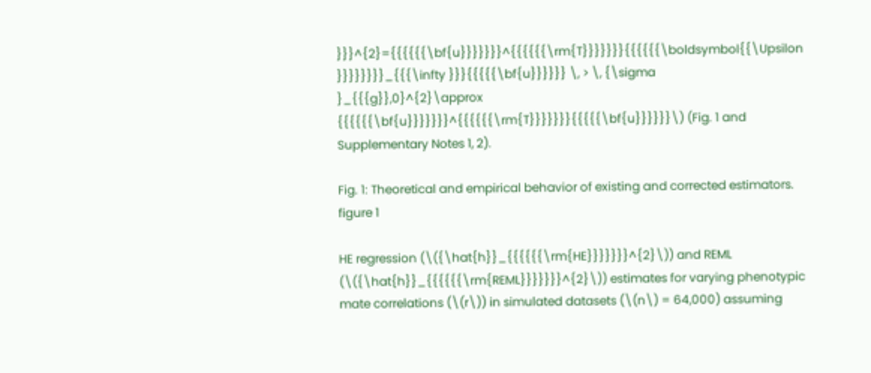}}}^{2}={{{{{{\bf{u}}}}}}}^{{{{{{\rm{T}}}}}}}{{{{{{\boldsymbol{{\Upsilon }}}}}}}}_{{{\infty }}}{{{{{\bf{u}}}}}} \, > \, {\sigma }_{{{g}},0}^{2}\approx {{{{{{\bf{u}}}}}}}^{{{{{{\rm{T}}}}}}}{{{{{\bf{u}}}}}}\) (Fig. 1 and Supplementary Notes 1, 2).

Fig. 1: Theoretical and empirical behavior of existing and corrected estimators.
figure 1

HE regression (\({\hat{h}}_{{{{{{\rm{HE}}}}}}}^{2}\)) and REML (\({\hat{h}}_{{{{{{\rm{REML}}}}}}}^{2}\)) estimates for varying phenotypic mate correlations (\(r\)) in simulated datasets (\(n\) = 64,000) assuming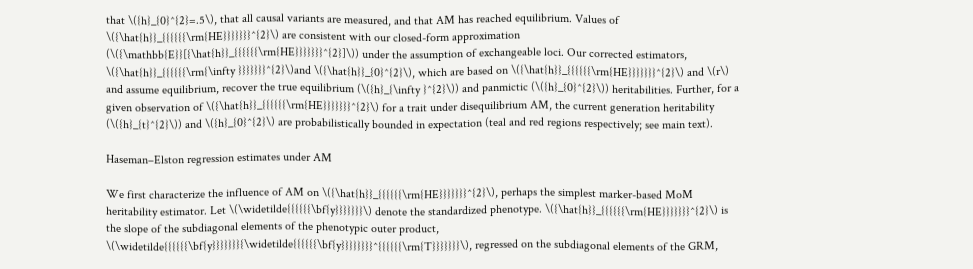that \({h}_{0}^{2}=.5\), that all causal variants are measured, and that AM has reached equilibrium. Values of \({\hat{h}}_{{{{{{\rm{HE}}}}}}}^{2}\) are consistent with our closed-form approximation (\({\mathbb{E}}[{\hat{h}}_{{{{{{\rm{HE}}}}}}}^{2}]\)) under the assumption of exchangeable loci. Our corrected estimators, \({\hat{h}}_{{{{{{\rm{\infty }}}}}}}^{2}\)and \({\hat{h}}_{0}^{2}\), which are based on \({\hat{h}}_{{{{{{\rm{HE}}}}}}}^{2}\) and \(r\) and assume equilibrium, recover the true equilibrium (\({h}_{\infty }^{2}\)) and panmictic (\({h}_{0}^{2}\)) heritabilities. Further, for a given observation of \({\hat{h}}_{{{{{{\rm{HE}}}}}}}^{2}\) for a trait under disequilibrium AM, the current generation heritability (\({h}_{t}^{2}\)) and \({h}_{0}^{2}\) are probabilistically bounded in expectation (teal and red regions respectively; see main text).

Haseman–Elston regression estimates under AM

We first characterize the influence of AM on \({\hat{h}}_{{{{{{\rm{HE}}}}}}}^{2}\), perhaps the simplest marker-based MoM heritability estimator. Let \(\widetilde{{{{{{\bf{y}}}}}}}\) denote the standardized phenotype. \({\hat{h}}_{{{{{{\rm{HE}}}}}}}^{2}\) is the slope of the subdiagonal elements of the phenotypic outer product, \(\widetilde{{{{{{\bf{y}}}}}}}{\widetilde{{{{{{\bf{y}}}}}}}}^{{{{{{\rm{T}}}}}}}\), regressed on the subdiagonal elements of the GRM,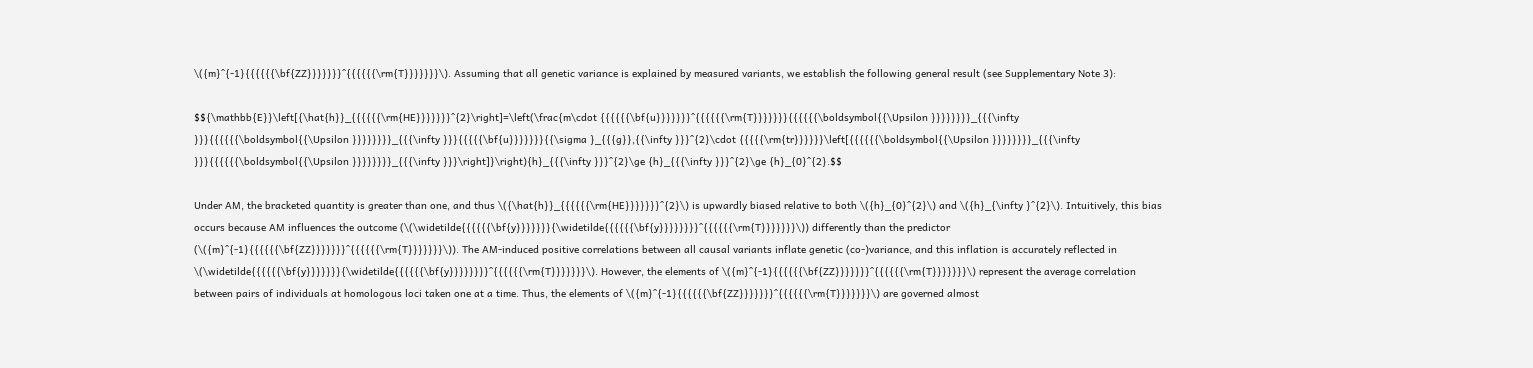\({m}^{-1}{{{{{{\bf{ZZ}}}}}}}^{{{{{{\rm{T}}}}}}}\). Assuming that all genetic variance is explained by measured variants, we establish the following general result (see Supplementary Note 3):

$${\mathbb{E}}\left[{\hat{h}}_{{{{{{\rm{HE}}}}}}}^{2}\right]=\left(\frac{m\cdot {{{{{{\bf{u}}}}}}}^{{{{{{\rm{T}}}}}}}{{{{{{\boldsymbol{{\Upsilon }}}}}}}}_{{{\infty }}}{{{{{{\boldsymbol{{\Upsilon }}}}}}}}_{{{\infty }}}{{{{{\bf{u}}}}}}}{{\sigma }_{{{g}},{{\infty }}}^{2}\cdot {{{{{\rm{tr}}}}}}\left[{{{{{{\boldsymbol{{\Upsilon }}}}}}}}_{{{\infty }}}{{{{{{\boldsymbol{{\Upsilon }}}}}}}}_{{{\infty }}}\right]}\right){h}_{{{\infty }}}^{2}\ge {h}_{{{\infty }}}^{2}\ge {h}_{0}^{2}.$$

Under AM, the bracketed quantity is greater than one, and thus \({\hat{h}}_{{{{{{\rm{HE}}}}}}}^{2}\) is upwardly biased relative to both \({h}_{0}^{2}\) and \({h}_{\infty }^{2}\). Intuitively, this bias occurs because AM influences the outcome (\(\widetilde{{{{{{\bf{y}}}}}}}{\widetilde{{{{{{\bf{y}}}}}}}}^{{{{{{\rm{T}}}}}}}\)) differently than the predictor (\({m}^{-1}{{{{{{\bf{ZZ}}}}}}}^{{{{{{\rm{T}}}}}}}\)). The AM-induced positive correlations between all causal variants inflate genetic (co-)variance, and this inflation is accurately reflected in \(\widetilde{{{{{{\bf{y}}}}}}}{\widetilde{{{{{{\bf{y}}}}}}}}^{{{{{{\rm{T}}}}}}}\). However, the elements of \({m}^{-1}{{{{{{\bf{ZZ}}}}}}}^{{{{{{\rm{T}}}}}}}\) represent the average correlation between pairs of individuals at homologous loci taken one at a time. Thus, the elements of \({m}^{-1}{{{{{{\bf{ZZ}}}}}}}^{{{{{{\rm{T}}}}}}}\) are governed almost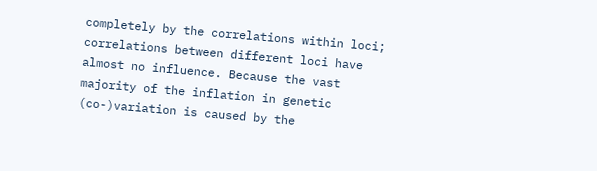completely by the correlations within loci; correlations between different loci have almost no influence. Because the vast majority of the inflation in genetic (co-)variation is caused by the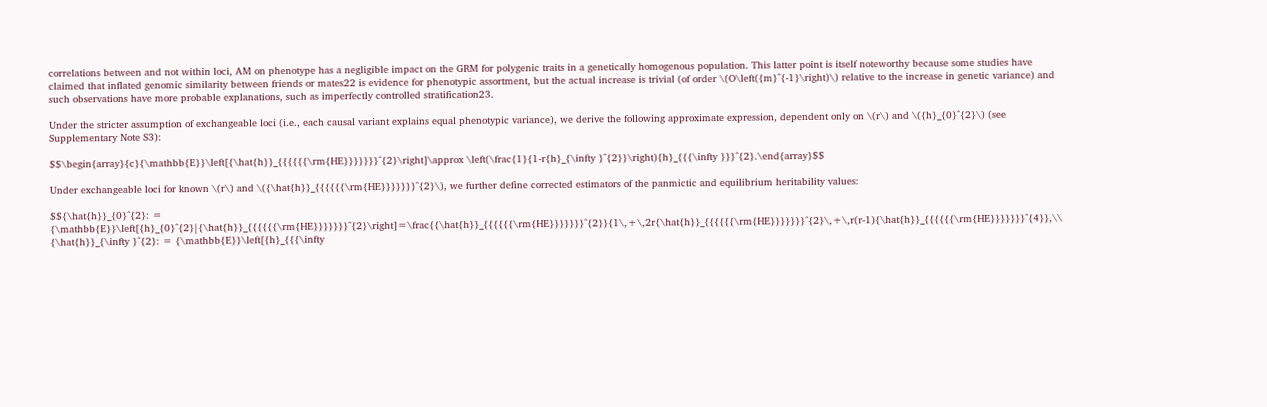correlations between and not within loci, AM on phenotype has a negligible impact on the GRM for polygenic traits in a genetically homogenous population. This latter point is itself noteworthy because some studies have claimed that inflated genomic similarity between friends or mates22 is evidence for phenotypic assortment, but the actual increase is trivial (of order \(O\left({m}^{-1}\right)\) relative to the increase in genetic variance) and such observations have more probable explanations, such as imperfectly controlled stratification23.

Under the stricter assumption of exchangeable loci (i.e., each causal variant explains equal phenotypic variance), we derive the following approximate expression, dependent only on \(r\) and \({h}_{0}^{2}\) (see Supplementary Note S3):

$$\begin{array}{c}{\mathbb{E}}\left[{\hat{h}}_{{{{{{\rm{HE}}}}}}}^{2}\right]\approx \left(\frac{1}{1-r{h}_{\infty }^{2}}\right){h}_{{{\infty }}}^{2}.\end{array}$$

Under exchangeable loci for known \(r\) and \({\hat{h}}_{{{{{{\rm{HE}}}}}}}^{2}\), we further define corrected estimators of the panmictic and equilibrium heritability values:

$${\hat{h}}_{0}^{2}: = {\mathbb{E}}\left[{h}_{0}^{2}|{\hat{h}}_{{{{{{\rm{HE}}}}}}}^{2}\right]=\frac{{\hat{h}}_{{{{{{\rm{HE}}}}}}}^{2}}{1\,+\,2r{\hat{h}}_{{{{{{\rm{HE}}}}}}}^{2}\,+\,r(r-1){\hat{h}}_{{{{{{\rm{HE}}}}}}}^{4}},\\ {\hat{h}}_{\infty }^{2}: = {\mathbb{E}}\left[{h}_{{{\infty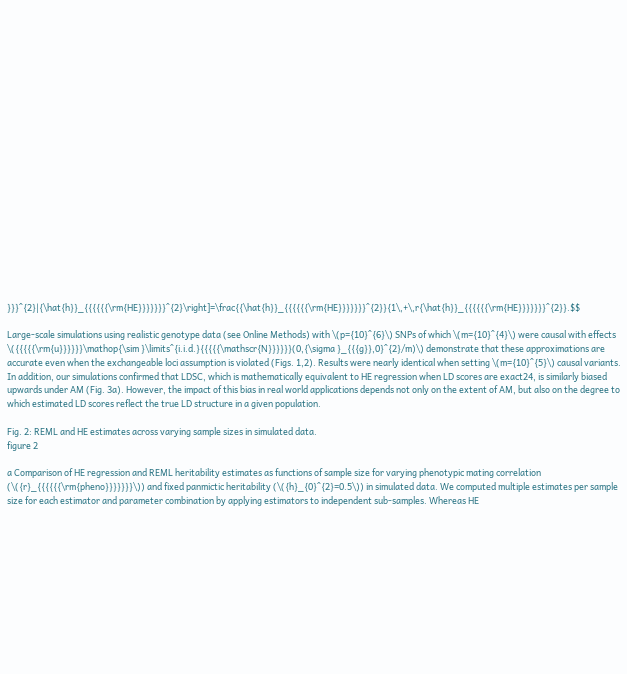}}}^{2}|{\hat{h}}_{{{{{{\rm{HE}}}}}}}^{2}\right]=\frac{{\hat{h}}_{{{{{{\rm{HE}}}}}}}^{2}}{1\,+\,r{\hat{h}}_{{{{{{\rm{HE}}}}}}}^{2}}.$$

Large-scale simulations using realistic genotype data (see Online Methods) with \(p={10}^{6}\) SNPs of which \(m={10}^{4}\) were causal with effects \({{{{{\rm{u}}}}}}\mathop{\sim }\limits^{i.i.d.}{{{{{\mathscr{N}}}}}}(0,{\sigma }_{{{g}},0}^{2}/m)\) demonstrate that these approximations are accurate even when the exchangeable loci assumption is violated (Figs. 1,2). Results were nearly identical when setting \(m={10}^{5}\) causal variants. In addition, our simulations confirmed that LDSC, which is mathematically equivalent to HE regression when LD scores are exact24, is similarly biased upwards under AM (Fig. 3a). However, the impact of this bias in real world applications depends not only on the extent of AM, but also on the degree to which estimated LD scores reflect the true LD structure in a given population.

Fig. 2: REML and HE estimates across varying sample sizes in simulated data.
figure 2

a Comparison of HE regression and REML heritability estimates as functions of sample size for varying phenotypic mating correlation (\({r}_{{{{{{\rm{pheno}}}}}}}\)) and fixed panmictic heritability (\({h}_{0}^{2}=0.5\)) in simulated data. We computed multiple estimates per sample size for each estimator and parameter combination by applying estimators to independent sub-samples. Whereas HE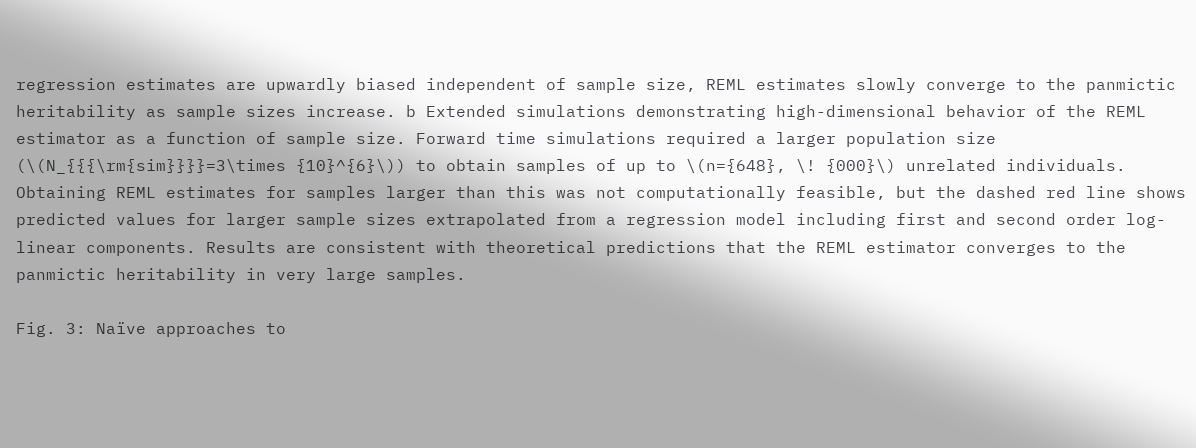regression estimates are upwardly biased independent of sample size, REML estimates slowly converge to the panmictic heritability as sample sizes increase. b Extended simulations demonstrating high-dimensional behavior of the REML estimator as a function of sample size. Forward time simulations required a larger population size (\(N_{{{\rm{sim}}}}=3\times {10}^{6}\)) to obtain samples of up to \(n={648}, \! {000}\) unrelated individuals. Obtaining REML estimates for samples larger than this was not computationally feasible, but the dashed red line shows predicted values for larger sample sizes extrapolated from a regression model including first and second order log-linear components. Results are consistent with theoretical predictions that the REML estimator converges to the panmictic heritability in very large samples.

Fig. 3: Naïve approaches to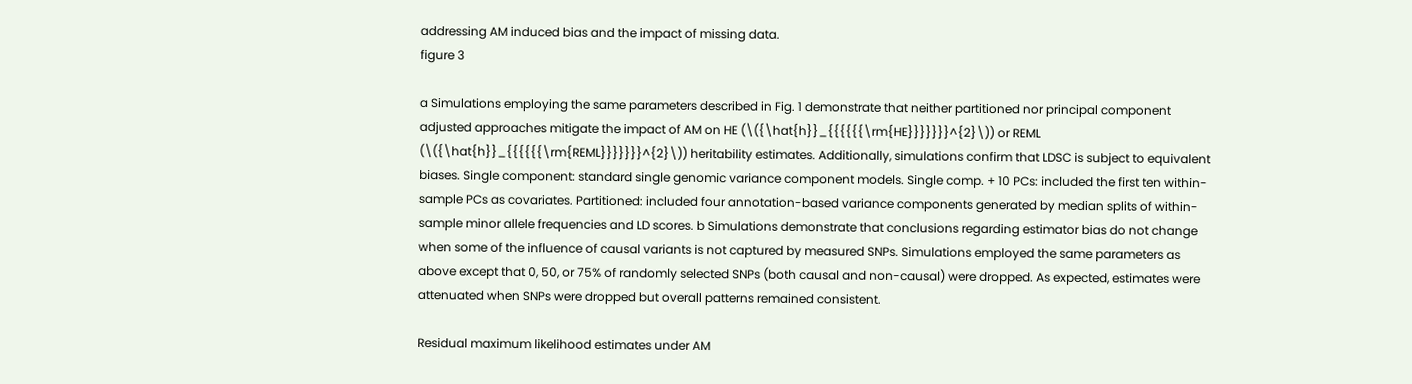addressing AM induced bias and the impact of missing data.
figure 3

a Simulations employing the same parameters described in Fig. 1 demonstrate that neither partitioned nor principal component adjusted approaches mitigate the impact of AM on HE (\({\hat{h}}_{{{{{{\rm{HE}}}}}}}^{2}\)) or REML (\({\hat{h}}_{{{{{{\rm{REML}}}}}}}^{2}\)) heritability estimates. Additionally, simulations confirm that LDSC is subject to equivalent biases. Single component: standard single genomic variance component models. Single comp. + 10 PCs: included the first ten within-sample PCs as covariates. Partitioned: included four annotation-based variance components generated by median splits of within-sample minor allele frequencies and LD scores. b Simulations demonstrate that conclusions regarding estimator bias do not change when some of the influence of causal variants is not captured by measured SNPs. Simulations employed the same parameters as above except that 0, 50, or 75% of randomly selected SNPs (both causal and non-causal) were dropped. As expected, estimates were attenuated when SNPs were dropped but overall patterns remained consistent.

Residual maximum likelihood estimates under AM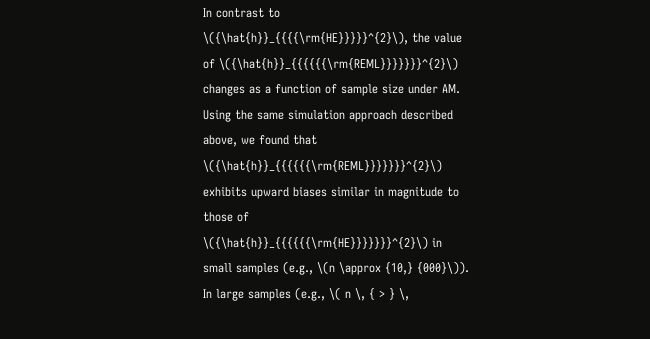In contrast to \({\hat{h}}_{{{{\rm{HE}}}}}^{2}\), the value of \({\hat{h}}_{{{{{{\rm{REML}}}}}}}^{2}\) changes as a function of sample size under AM. Using the same simulation approach described above, we found that \({\hat{h}}_{{{{{{\rm{REML}}}}}}}^{2}\) exhibits upward biases similar in magnitude to those of \({\hat{h}}_{{{{{{\rm{HE}}}}}}}^{2}\) in small samples (e.g., \(n \approx {10,} {000}\)). In large samples (e.g., \( n \, { > } \,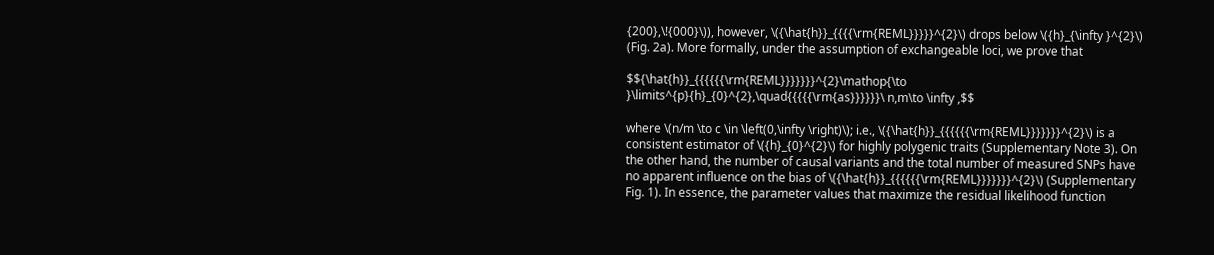{200},\!{000}\)), however, \({\hat{h}}_{{{{\rm{REML}}}}}^{2}\) drops below \({h}_{\infty }^{2}\) (Fig. 2a). More formally, under the assumption of exchangeable loci, we prove that

$${\hat{h}}_{{{{{{\rm{REML}}}}}}}^{2}\mathop{\to }\limits^{p}{h}_{0}^{2},\quad{{{{{\rm{as}}}}}}\ n,m\to \infty ,$$

where \(n/m \to c \in \left(0,\infty \right)\); i.e., \({\hat{h}}_{{{{{{\rm{REML}}}}}}}^{2}\) is a consistent estimator of \({h}_{0}^{2}\) for highly polygenic traits (Supplementary Note 3). On the other hand, the number of causal variants and the total number of measured SNPs have no apparent influence on the bias of \({\hat{h}}_{{{{{{\rm{REML}}}}}}}^{2}\) (Supplementary Fig. 1). In essence, the parameter values that maximize the residual likelihood function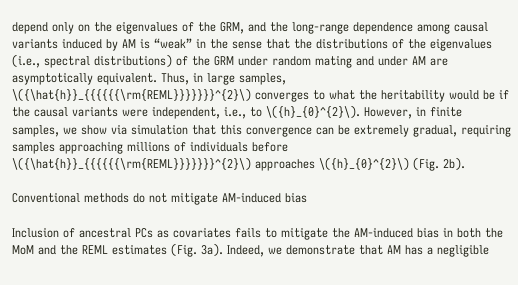depend only on the eigenvalues of the GRM, and the long-range dependence among causal variants induced by AM is “weak” in the sense that the distributions of the eigenvalues (i.e., spectral distributions) of the GRM under random mating and under AM are asymptotically equivalent. Thus, in large samples, \({\hat{h}}_{{{{{{\rm{REML}}}}}}}^{2}\) converges to what the heritability would be if the causal variants were independent, i.e., to \({h}_{0}^{2}\). However, in finite samples, we show via simulation that this convergence can be extremely gradual, requiring samples approaching millions of individuals before \({\hat{h}}_{{{{{{\rm{REML}}}}}}}^{2}\) approaches \({h}_{0}^{2}\) (Fig. 2b).

Conventional methods do not mitigate AM-induced bias

Inclusion of ancestral PCs as covariates fails to mitigate the AM-induced bias in both the MoM and the REML estimates (Fig. 3a). Indeed, we demonstrate that AM has a negligible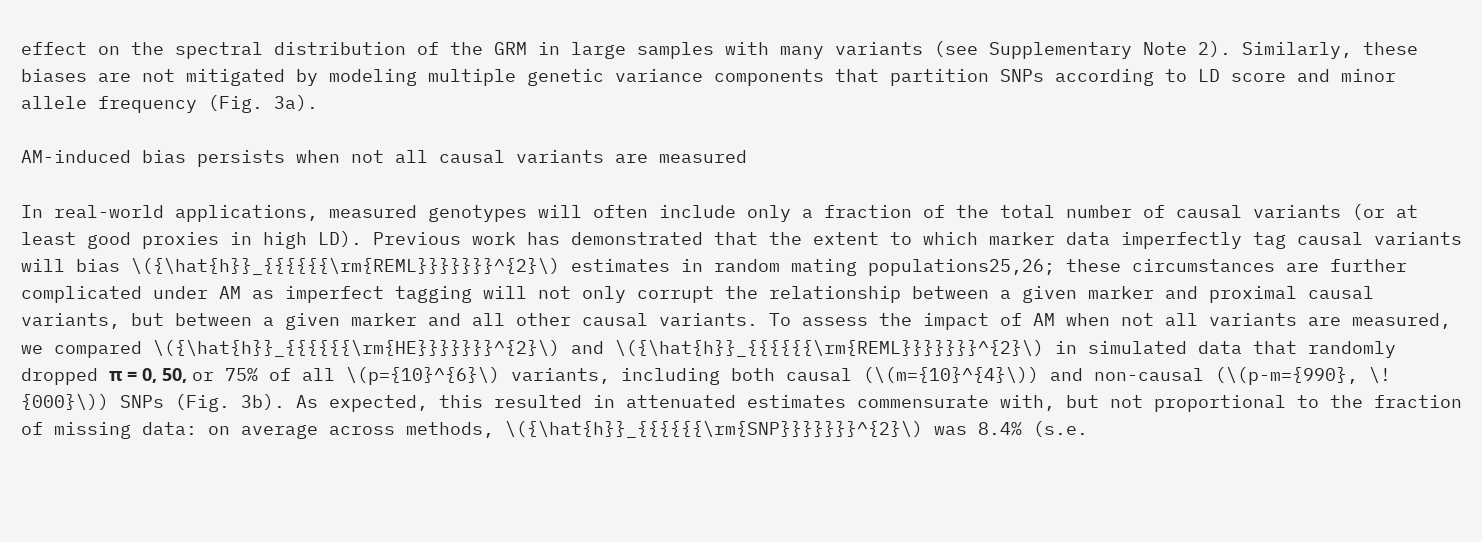effect on the spectral distribution of the GRM in large samples with many variants (see Supplementary Note 2). Similarly, these biases are not mitigated by modeling multiple genetic variance components that partition SNPs according to LD score and minor allele frequency (Fig. 3a).

AM-induced bias persists when not all causal variants are measured

In real-world applications, measured genotypes will often include only a fraction of the total number of causal variants (or at least good proxies in high LD). Previous work has demonstrated that the extent to which marker data imperfectly tag causal variants will bias \({\hat{h}}_{{{{{{\rm{REML}}}}}}}^{2}\) estimates in random mating populations25,26; these circumstances are further complicated under AM as imperfect tagging will not only corrupt the relationship between a given marker and proximal causal variants, but between a given marker and all other causal variants. To assess the impact of AM when not all variants are measured, we compared \({\hat{h}}_{{{{{{\rm{HE}}}}}}}^{2}\) and \({\hat{h}}_{{{{{{\rm{REML}}}}}}}^{2}\) in simulated data that randomly dropped π = 0, 50, or 75% of all \(p={10}^{6}\) variants, including both causal (\(m={10}^{4}\)) and non-causal (\(p-m={990}, \! {000}\)) SNPs (Fig. 3b). As expected, this resulted in attenuated estimates commensurate with, but not proportional to the fraction of missing data: on average across methods, \({\hat{h}}_{{{{{{\rm{SNP}}}}}}}^{2}\) was 8.4% (s.e.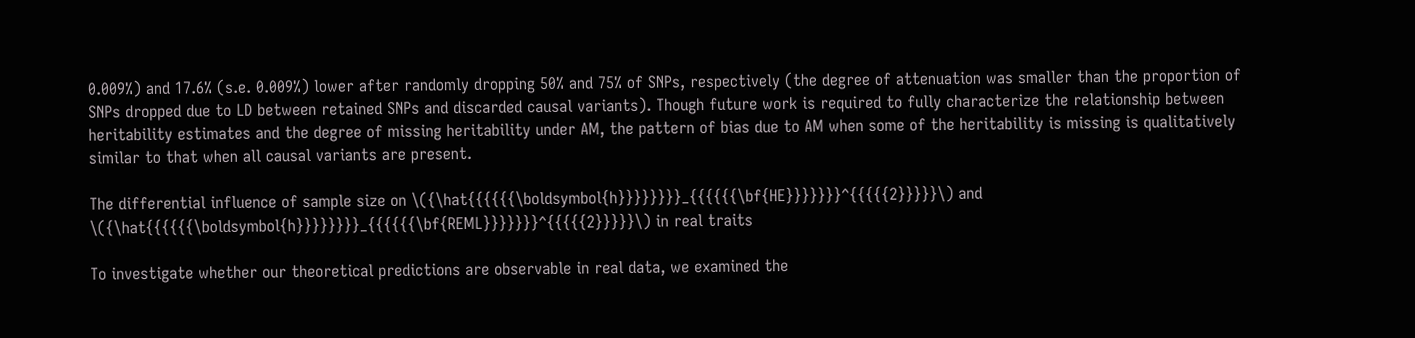0.009%) and 17.6% (s.e. 0.009%) lower after randomly dropping 50% and 75% of SNPs, respectively (the degree of attenuation was smaller than the proportion of SNPs dropped due to LD between retained SNPs and discarded causal variants). Though future work is required to fully characterize the relationship between heritability estimates and the degree of missing heritability under AM, the pattern of bias due to AM when some of the heritability is missing is qualitatively similar to that when all causal variants are present.

The differential influence of sample size on \({\hat{{{{{{\boldsymbol{h}}}}}}}}_{{{{{{\bf{HE}}}}}}}^{{{{{2}}}}}\) and \({\hat{{{{{{\boldsymbol{h}}}}}}}}_{{{{{{\bf{REML}}}}}}}^{{{{{2}}}}}\) in real traits

To investigate whether our theoretical predictions are observable in real data, we examined the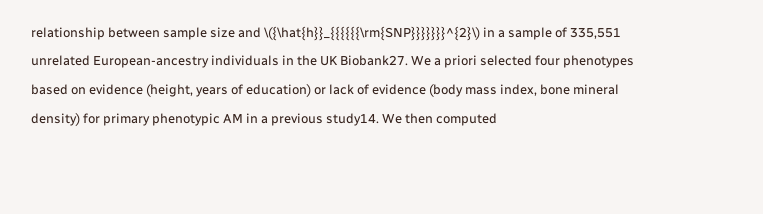relationship between sample size and \({\hat{h}}_{{{{{{\rm{SNP}}}}}}}^{2}\) in a sample of 335,551 unrelated European-ancestry individuals in the UK Biobank27. We a priori selected four phenotypes based on evidence (height, years of education) or lack of evidence (body mass index, bone mineral density) for primary phenotypic AM in a previous study14. We then computed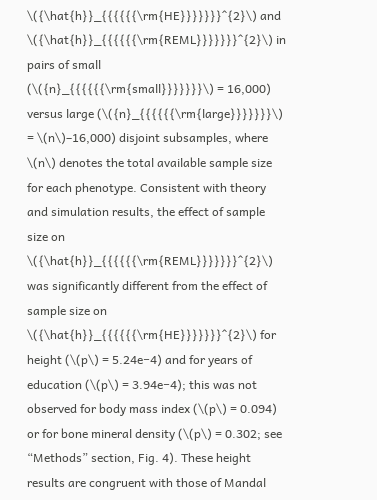\({\hat{h}}_{{{{{{\rm{HE}}}}}}}^{2}\) and \({\hat{h}}_{{{{{{\rm{REML}}}}}}}^{2}\) in pairs of small (\({n}_{{{{{{\rm{small}}}}}}}\) = 16,000) versus large (\({n}_{{{{{{\rm{large}}}}}}}\) = \(n\)–16,000) disjoint subsamples, where \(n\) denotes the total available sample size for each phenotype. Consistent with theory and simulation results, the effect of sample size on \({\hat{h}}_{{{{{{\rm{REML}}}}}}}^{2}\) was significantly different from the effect of sample size on \({\hat{h}}_{{{{{{\rm{HE}}}}}}}^{2}\) for height (\(p\) = 5.24e−4) and for years of education (\(p\) = 3.94e−4); this was not observed for body mass index (\(p\) = 0.094) or for bone mineral density (\(p\) = 0.302; see “Methods” section, Fig. 4). These height results are congruent with those of Mandal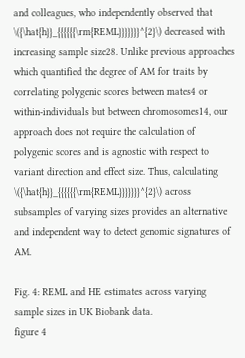and colleagues, who independently observed that \({\hat{h}}_{{{{{{\rm{REML}}}}}}}^{2}\) decreased with increasing sample size28. Unlike previous approaches which quantified the degree of AM for traits by correlating polygenic scores between mates4 or within-individuals but between chromosomes14, our approach does not require the calculation of polygenic scores and is agnostic with respect to variant direction and effect size. Thus, calculating \({\hat{h}}_{{{{{{\rm{REML}}}}}}}^{2}\) across subsamples of varying sizes provides an alternative and independent way to detect genomic signatures of AM.

Fig. 4: REML and HE estimates across varying sample sizes in UK Biobank data.
figure 4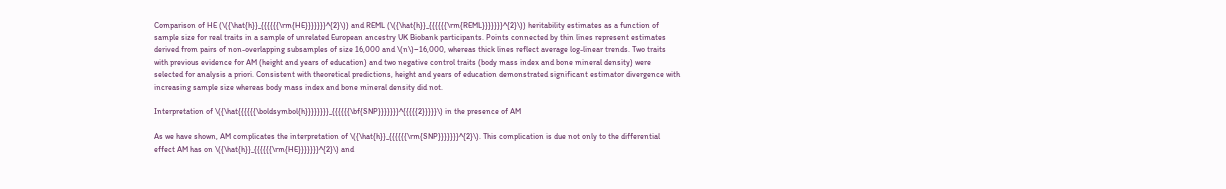Comparison of HE (\({\hat{h}}_{{{{{{\rm{HE}}}}}}}^{2}\)) and REML (\({\hat{h}}_{{{{{{\rm{REML}}}}}}}^{2}\)) heritability estimates as a function of sample size for real traits in a sample of unrelated European ancestry UK Biobank participants. Points connected by thin lines represent estimates derived from pairs of non-overlapping subsamples of size 16,000 and \(n\)−16,000, whereas thick lines reflect average log-linear trends. Two traits with previous evidence for AM (height and years of education) and two negative control traits (body mass index and bone mineral density) were selected for analysis a priori. Consistent with theoretical predictions, height and years of education demonstrated significant estimator divergence with increasing sample size whereas body mass index and bone mineral density did not.

Interpretation of \({\hat{{{{{{\boldsymbol{h}}}}}}}}_{{{{{{\bf{SNP}}}}}}}^{{{{{2}}}}}\) in the presence of AM

As we have shown, AM complicates the interpretation of \({\hat{h}}_{{{{{{\rm{SNP}}}}}}}^{2}\). This complication is due not only to the differential effect AM has on \({\hat{h}}_{{{{{{\rm{HE}}}}}}}^{2}\) and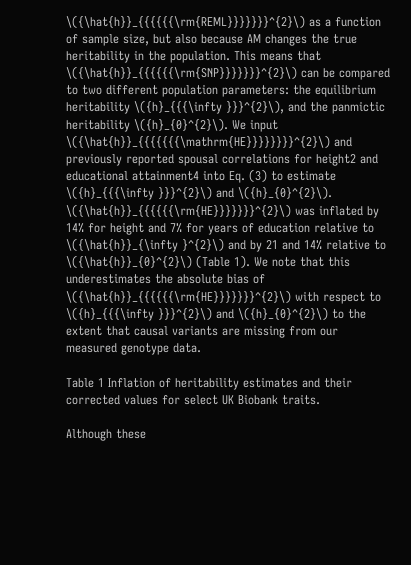\({\hat{h}}_{{{{{{\rm{REML}}}}}}}^{2}\) as a function of sample size, but also because AM changes the true heritability in the population. This means that \({\hat{h}}_{{{{{{\rm{SNP}}}}}}}^{2}\) can be compared to two different population parameters: the equilibrium heritability \({h}_{{{\infty }}}^{2}\), and the panmictic heritability \({h}_{0}^{2}\). We input \({\hat{h}}_{{{{{{{\mathrm{HE}}}}}}}}^{2}\) and previously reported spousal correlations for height2 and educational attainment4 into Eq. (3) to estimate \({h}_{{{\infty }}}^{2}\) and \({h}_{0}^{2}\). \({\hat{h}}_{{{{{{\rm{HE}}}}}}}^{2}\) was inflated by 14% for height and 7% for years of education relative to \({\hat{h}}_{\infty }^{2}\) and by 21 and 14% relative to \({\hat{h}}_{0}^{2}\) (Table 1). We note that this underestimates the absolute bias of \({\hat{h}}_{{{{{{\rm{HE}}}}}}}^{2}\) with respect to \({h}_{{{\infty }}}^{2}\) and \({h}_{0}^{2}\) to the extent that causal variants are missing from our measured genotype data.

Table 1 Inflation of heritability estimates and their corrected values for select UK Biobank traits.

Although these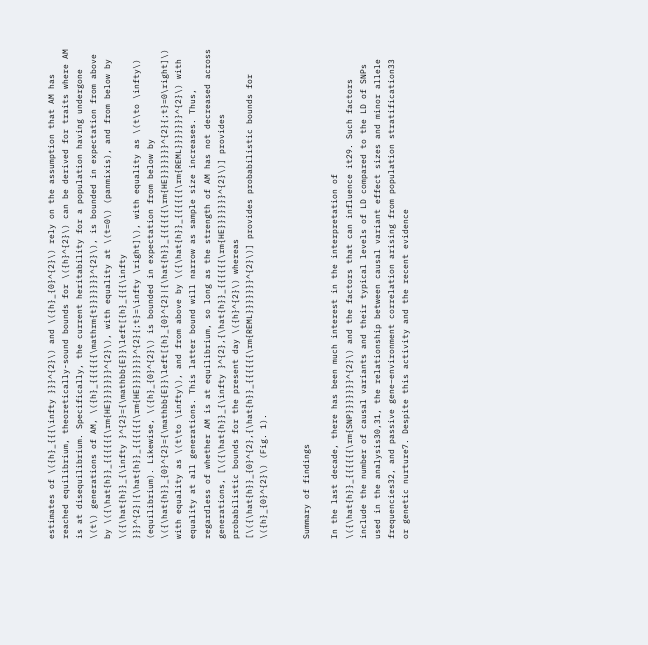estimates of \({h}_{{{\infty }}}^{2}\) and \({h}_{0}^{2}\) rely on the assumption that AM has reached equilibrium, theoretically-sound bounds for \({h}^{2}\) can be derived for traits where AM is at disequilibrium. Specifically, the current heritability for a population having undergone \(t\) generations of AM, \({h}_{{{{{{\mathrm{t}}}}}}}^{2}\), is bounded in expectation from above by \({\hat{h}}_{{{{{{\rm{HE}}}}}}}^{2}\), with equality at \(t=0\) (panmixis), and from below by \({\hat{h}}_{\infty }^{2}={\mathbb{E}}\left[{h}_{{{\infty }}}^{2}|{\hat{h}}_{{{{{{\rm{HE}}}}}}}^{2}{;t}=\infty \right]\), with equality as \(t\to \infty\) (equilibrium). Likewise, \({h}_{0}^{2}\) is bounded in expectation from below by \({\hat{h}}_{0}^{2}={\mathbb{E}}\left[{h}_{0}^{2}|{\hat{h}}_{{{{{{\rm{HE}}}}}}}^{2}{;t}=0\right]\) with equality as \(t\to \infty\), and from above by \({\hat{h}}_{{{{{{\rm{REML}}}}}}}^{2}\) with equality at all generations. This latter bound will narrow as sample size increases. Thus, regardless of whether AM is at equilibrium, so long as the strength of AM has not decreased across generations, [\({\hat{h}}_{\infty }^{2},{\hat{h}}_{{{{{{\rm{HE}}}}}}}^{2}\)] provides probabilistic bounds for the present day \({h}^{2}\) whereas [\({\hat{h}}_{0}^{2},{\hat{h}}_{{{{{{\rm{REML}}}}}}}^{2}\)] provides probabilistic bounds for \({h}_{0}^{2}\) (Fig. 1).


Summary of findings

In the last decade, there has been much interest in the interpretation of \({\hat{h}}_{{{{{{\rm{SNP}}}}}}}^{2}\) and the factors that can influence it29. Such factors include the number of causal variants and their typical levels of LD compared to the LD of SNPs used in the analysis30,31, the relationship between causal variant effect sizes and minor allele frequencies32, and passive gene–environment correlation arising from population stratification33 or genetic nurture7. Despite this activity and the recent evidence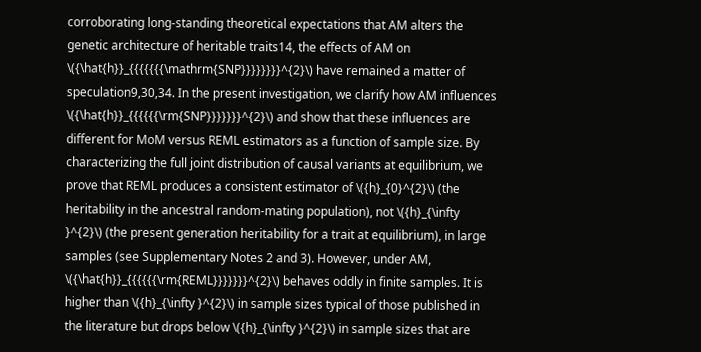corroborating long-standing theoretical expectations that AM alters the genetic architecture of heritable traits14, the effects of AM on \({\hat{h}}_{{{{{{{\mathrm{SNP}}}}}}}}^{2}\) have remained a matter of speculation9,30,34. In the present investigation, we clarify how AM influences \({\hat{h}}_{{{{{{\rm{SNP}}}}}}}^{2}\) and show that these influences are different for MoM versus REML estimators as a function of sample size. By characterizing the full joint distribution of causal variants at equilibrium, we prove that REML produces a consistent estimator of \({h}_{0}^{2}\) (the heritability in the ancestral random-mating population), not \({h}_{\infty }^{2}\) (the present generation heritability for a trait at equilibrium), in large samples (see Supplementary Notes 2 and 3). However, under AM, \({\hat{h}}_{{{{{{\rm{REML}}}}}}}^{2}\) behaves oddly in finite samples. It is higher than \({h}_{\infty }^{2}\) in sample sizes typical of those published in the literature but drops below \({h}_{\infty }^{2}\) in sample sizes that are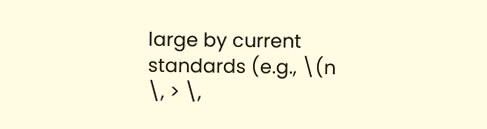large by current standards (e.g., \(n \, > \,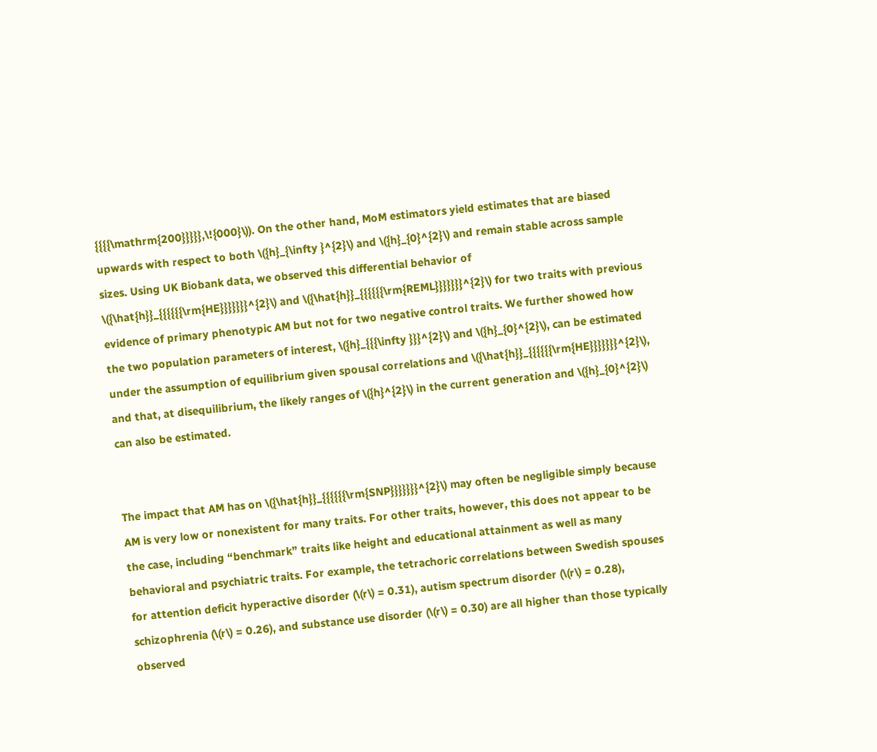{{{{\mathrm{200}}}}},\!{000}\)). On the other hand, MoM estimators yield estimates that are biased upwards with respect to both \({h}_{\infty }^{2}\) and \({h}_{0}^{2}\) and remain stable across sample sizes. Using UK Biobank data, we observed this differential behavior of \({\hat{h}}_{{{{{{\rm{HE}}}}}}}^{2}\) and \({\hat{h}}_{{{{{{\rm{REML}}}}}}}^{2}\) for two traits with previous evidence of primary phenotypic AM but not for two negative control traits. We further showed how the two population parameters of interest, \({h}_{{{\infty }}}^{2}\) and \({h}_{0}^{2}\), can be estimated under the assumption of equilibrium given spousal correlations and \({\hat{h}}_{{{{{{\rm{HE}}}}}}}^{2}\), and that, at disequilibrium, the likely ranges of \({h}^{2}\) in the current generation and \({h}_{0}^{2}\) can also be estimated.


The impact that AM has on \({\hat{h}}_{{{{{{\rm{SNP}}}}}}}^{2}\) may often be negligible simply because AM is very low or nonexistent for many traits. For other traits, however, this does not appear to be the case, including “benchmark” traits like height and educational attainment as well as many behavioral and psychiatric traits. For example, the tetrachoric correlations between Swedish spouses for attention deficit hyperactive disorder (\(r\) = 0.31), autism spectrum disorder (\(r\) = 0.28), schizophrenia (\(r\) = 0.26), and substance use disorder (\(r\) = 0.30) are all higher than those typically observed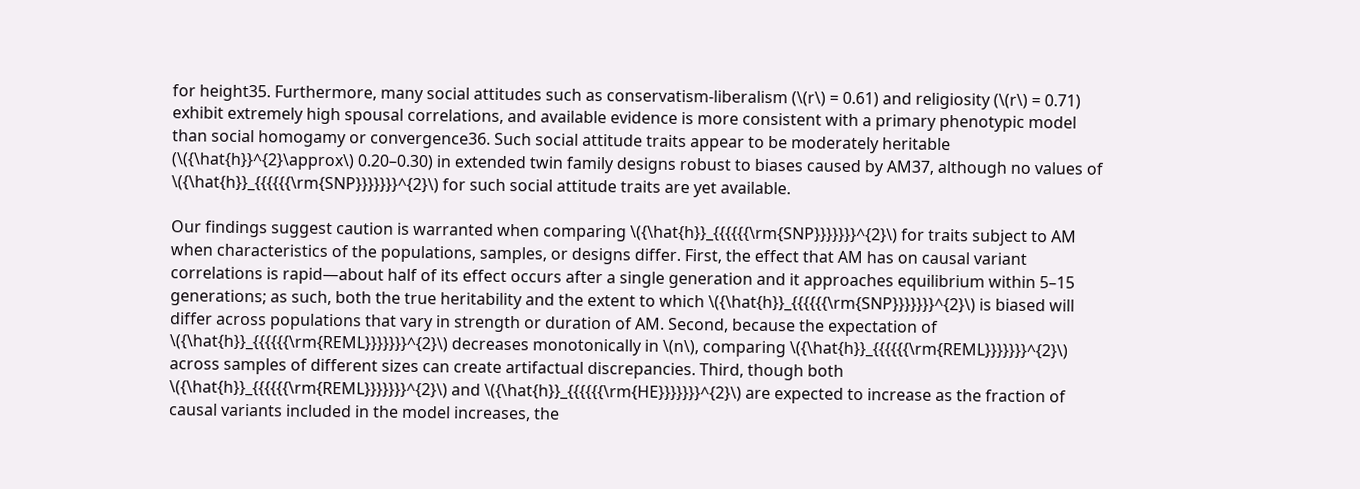for height35. Furthermore, many social attitudes such as conservatism-liberalism (\(r\) = 0.61) and religiosity (\(r\) = 0.71) exhibit extremely high spousal correlations, and available evidence is more consistent with a primary phenotypic model than social homogamy or convergence36. Such social attitude traits appear to be moderately heritable (\({\hat{h}}^{2}\approx\) 0.20–0.30) in extended twin family designs robust to biases caused by AM37, although no values of \({\hat{h}}_{{{{{{\rm{SNP}}}}}}}^{2}\) for such social attitude traits are yet available.

Our findings suggest caution is warranted when comparing \({\hat{h}}_{{{{{{\rm{SNP}}}}}}}^{2}\) for traits subject to AM when characteristics of the populations, samples, or designs differ. First, the effect that AM has on causal variant correlations is rapid—about half of its effect occurs after a single generation and it approaches equilibrium within 5–15 generations; as such, both the true heritability and the extent to which \({\hat{h}}_{{{{{{\rm{SNP}}}}}}}^{2}\) is biased will differ across populations that vary in strength or duration of AM. Second, because the expectation of \({\hat{h}}_{{{{{{\rm{REML}}}}}}}^{2}\) decreases monotonically in \(n\), comparing \({\hat{h}}_{{{{{{\rm{REML}}}}}}}^{2}\) across samples of different sizes can create artifactual discrepancies. Third, though both \({\hat{h}}_{{{{{{\rm{REML}}}}}}}^{2}\) and \({\hat{h}}_{{{{{{\rm{HE}}}}}}}^{2}\) are expected to increase as the fraction of causal variants included in the model increases, the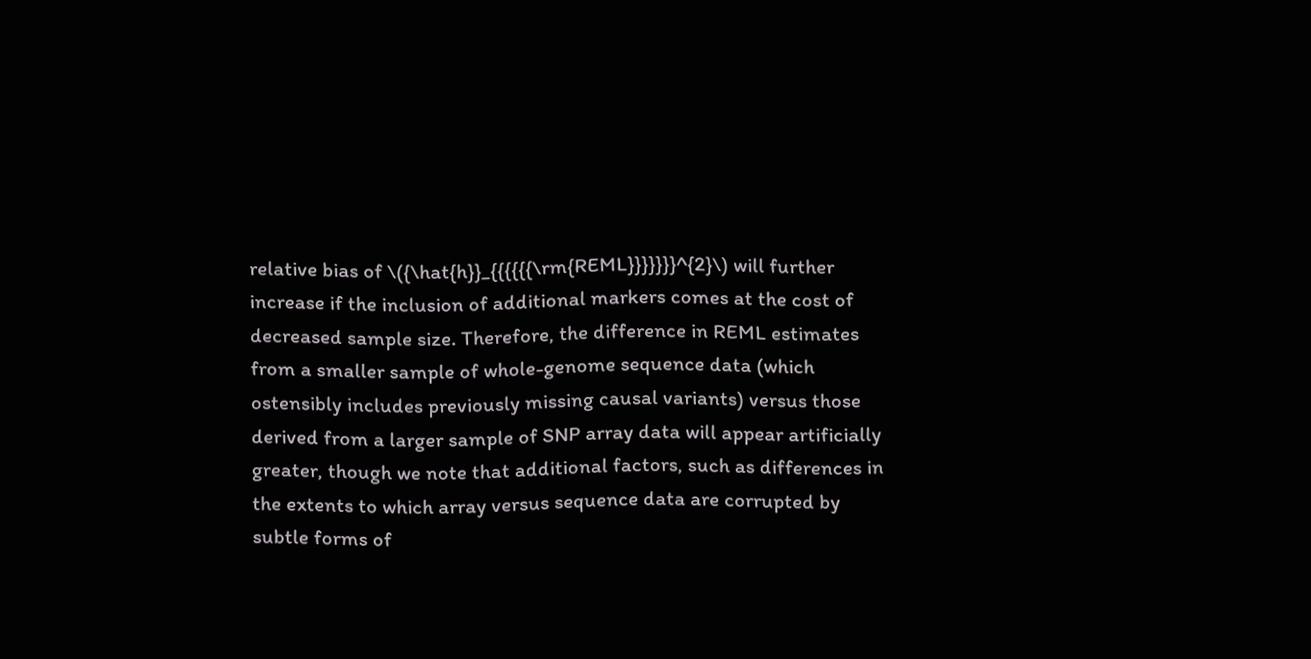relative bias of \({\hat{h}}_{{{{{{\rm{REML}}}}}}}^{2}\) will further increase if the inclusion of additional markers comes at the cost of decreased sample size. Therefore, the difference in REML estimates from a smaller sample of whole-genome sequence data (which ostensibly includes previously missing causal variants) versus those derived from a larger sample of SNP array data will appear artificially greater, though we note that additional factors, such as differences in the extents to which array versus sequence data are corrupted by subtle forms of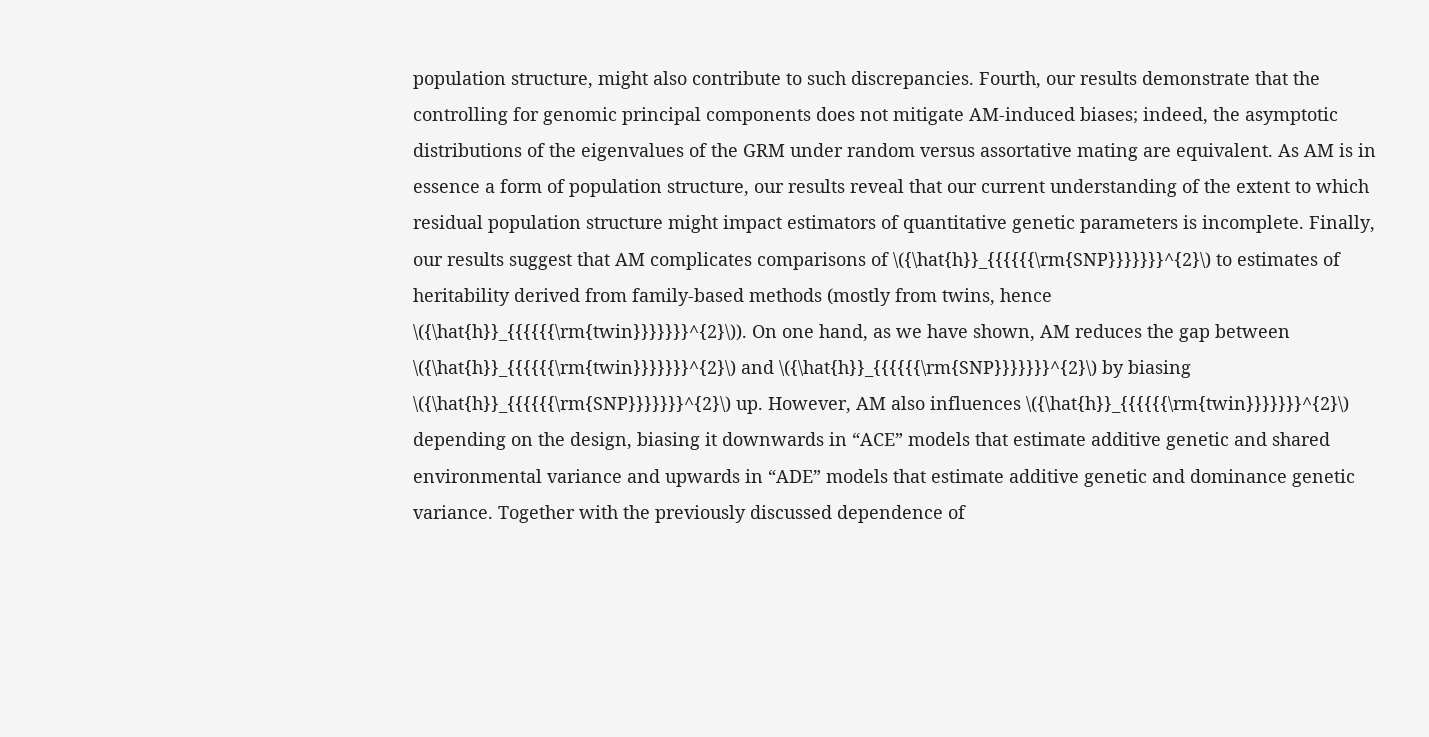population structure, might also contribute to such discrepancies. Fourth, our results demonstrate that the controlling for genomic principal components does not mitigate AM-induced biases; indeed, the asymptotic distributions of the eigenvalues of the GRM under random versus assortative mating are equivalent. As AM is in essence a form of population structure, our results reveal that our current understanding of the extent to which residual population structure might impact estimators of quantitative genetic parameters is incomplete. Finally, our results suggest that AM complicates comparisons of \({\hat{h}}_{{{{{{\rm{SNP}}}}}}}^{2}\) to estimates of heritability derived from family-based methods (mostly from twins, hence \({\hat{h}}_{{{{{{\rm{twin}}}}}}}^{2}\)). On one hand, as we have shown, AM reduces the gap between \({\hat{h}}_{{{{{{\rm{twin}}}}}}}^{2}\) and \({\hat{h}}_{{{{{{\rm{SNP}}}}}}}^{2}\) by biasing \({\hat{h}}_{{{{{{\rm{SNP}}}}}}}^{2}\) up. However, AM also influences \({\hat{h}}_{{{{{{\rm{twin}}}}}}}^{2}\) depending on the design, biasing it downwards in “ACE” models that estimate additive genetic and shared environmental variance and upwards in “ADE” models that estimate additive genetic and dominance genetic variance. Together with the previously discussed dependence of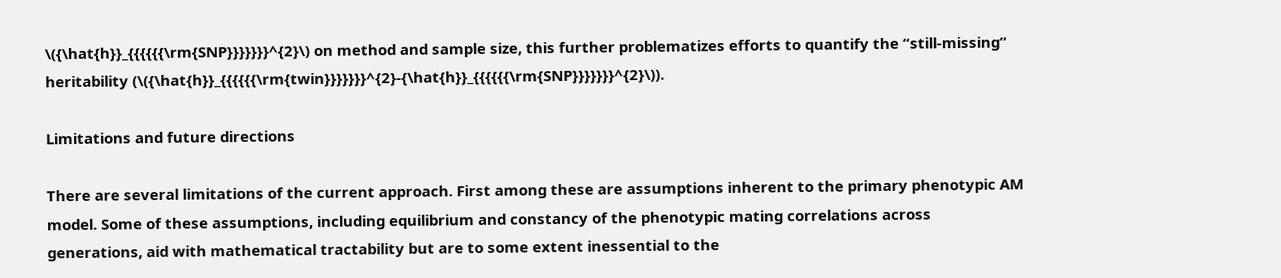\({\hat{h}}_{{{{{{\rm{SNP}}}}}}}^{2}\) on method and sample size, this further problematizes efforts to quantify the “still-missing” heritability (\({\hat{h}}_{{{{{{\rm{twin}}}}}}}^{2}-{\hat{h}}_{{{{{{\rm{SNP}}}}}}}^{2}\)).

Limitations and future directions

There are several limitations of the current approach. First among these are assumptions inherent to the primary phenotypic AM model. Some of these assumptions, including equilibrium and constancy of the phenotypic mating correlations across generations, aid with mathematical tractability but are to some extent inessential to the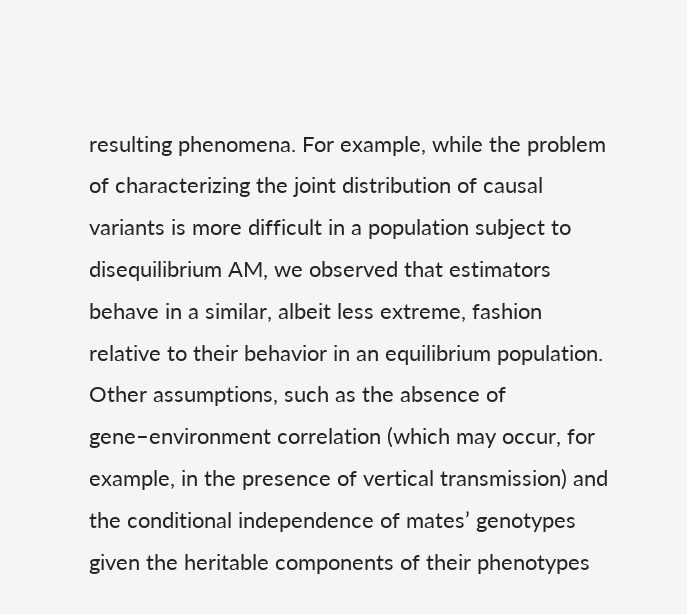resulting phenomena. For example, while the problem of characterizing the joint distribution of causal variants is more difficult in a population subject to disequilibrium AM, we observed that estimators behave in a similar, albeit less extreme, fashion relative to their behavior in an equilibrium population. Other assumptions, such as the absence of gene–environment correlation (which may occur, for example, in the presence of vertical transmission) and the conditional independence of mates’ genotypes given the heritable components of their phenotypes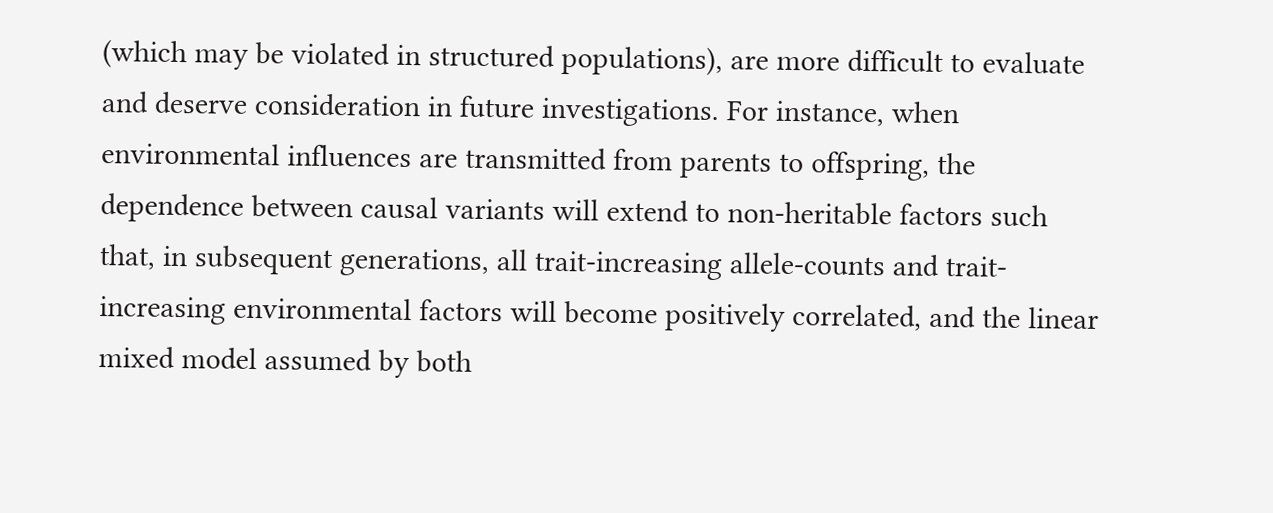(which may be violated in structured populations), are more difficult to evaluate and deserve consideration in future investigations. For instance, when environmental influences are transmitted from parents to offspring, the dependence between causal variants will extend to non-heritable factors such that, in subsequent generations, all trait-increasing allele-counts and trait-increasing environmental factors will become positively correlated, and the linear mixed model assumed by both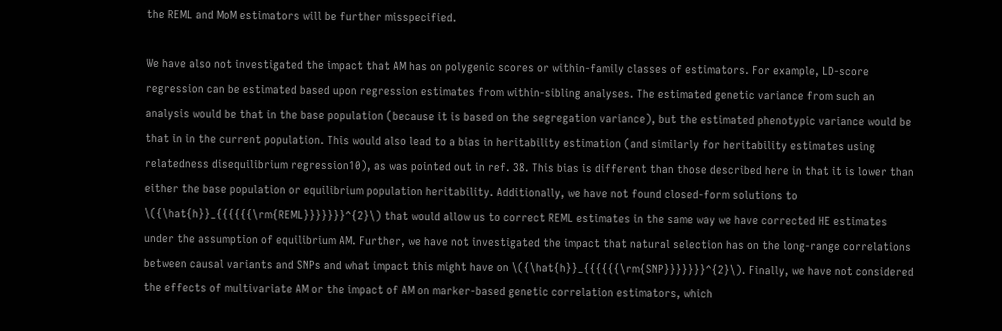the REML and MoM estimators will be further misspecified.

We have also not investigated the impact that AM has on polygenic scores or within-family classes of estimators. For example, LD-score regression can be estimated based upon regression estimates from within-sibling analyses. The estimated genetic variance from such an analysis would be that in the base population (because it is based on the segregation variance), but the estimated phenotypic variance would be that in in the current population. This would also lead to a bias in heritability estimation (and similarly for heritability estimates using relatedness disequilibrium regression10), as was pointed out in ref. 38. This bias is different than those described here in that it is lower than either the base population or equilibrium population heritability. Additionally, we have not found closed-form solutions to \({\hat{h}}_{{{{{{\rm{REML}}}}}}}^{2}\) that would allow us to correct REML estimates in the same way we have corrected HE estimates under the assumption of equilibrium AM. Further, we have not investigated the impact that natural selection has on the long-range correlations between causal variants and SNPs and what impact this might have on \({\hat{h}}_{{{{{{\rm{SNP}}}}}}}^{2}\). Finally, we have not considered the effects of multivariate AM or the impact of AM on marker-based genetic correlation estimators, which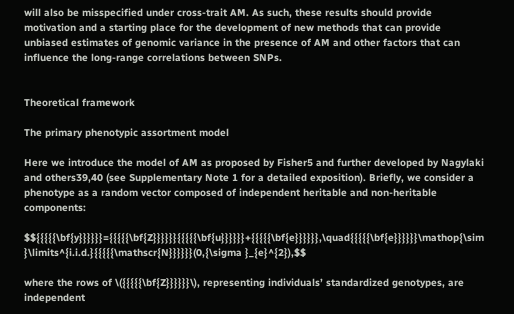will also be misspecified under cross-trait AM. As such, these results should provide motivation and a starting place for the development of new methods that can provide unbiased estimates of genomic variance in the presence of AM and other factors that can influence the long-range correlations between SNPs.


Theoretical framework

The primary phenotypic assortment model

Here we introduce the model of AM as proposed by Fisher5 and further developed by Nagylaki and others39,40 (see Supplementary Note 1 for a detailed exposition). Briefly, we consider a phenotype as a random vector composed of independent heritable and non-heritable components:

$${{{{{\bf{y}}}}}}={{{{{\bf{Z}}}}}}{{{{{\bf{u}}}}}}+{{{{{\bf{e}}}}}},\quad{{{{{\bf{e}}}}}}\mathop{\sim }\limits^{i.i.d.}{{{{{\mathscr{N}}}}}}(0,{\sigma }_{e}^{2}),$$

where the rows of \({{{{{\bf{Z}}}}}}\), representing individuals’ standardized genotypes, are independent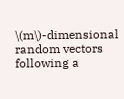\(m\)-dimensional random vectors following a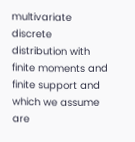multivariate discrete distribution with finite moments and finite support and which we assume are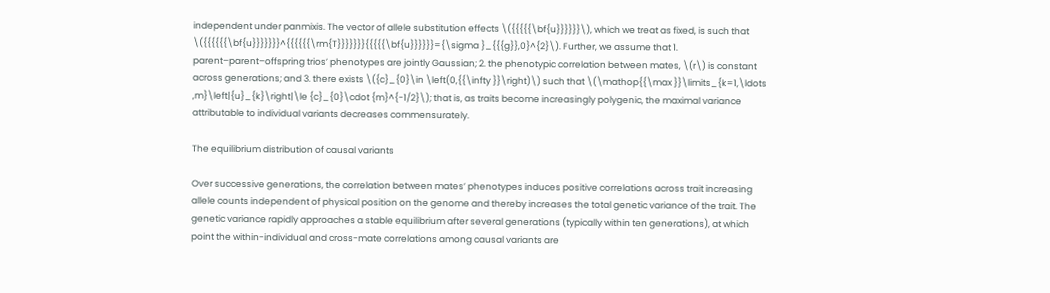independent under panmixis. The vector of allele substitution effects \({{{{{\bf{u}}}}}}\), which we treat as fixed, is such that \({{{{{{\bf{u}}}}}}}^{{{{{{\rm{T}}}}}}}{{{{{\bf{u}}}}}}={\sigma }_{{{g}},0}^{2}\). Further, we assume that 1. parent–parent–offspring trios’ phenotypes are jointly Gaussian; 2. the phenotypic correlation between mates, \(r\) is constant across generations; and 3. there exists \({c}_{0}\in \left(0,{{\infty }}\right)\) such that \(\mathop{{\max }}\limits_{k=1,\ldots ,m}\left|{u}_{k}\right|\le {c}_{0}\cdot {m}^{-1/2}\); that is, as traits become increasingly polygenic, the maximal variance attributable to individual variants decreases commensurately.

The equilibrium distribution of causal variants

Over successive generations, the correlation between mates’ phenotypes induces positive correlations across trait increasing allele counts independent of physical position on the genome and thereby increases the total genetic variance of the trait. The genetic variance rapidly approaches a stable equilibrium after several generations (typically within ten generations), at which point the within-individual and cross-mate correlations among causal variants are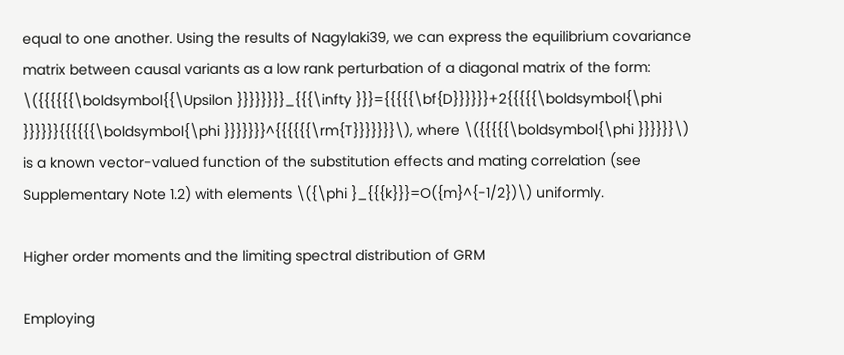equal to one another. Using the results of Nagylaki39, we can express the equilibrium covariance matrix between causal variants as a low rank perturbation of a diagonal matrix of the form: \({{{{{{\boldsymbol{{\Upsilon }}}}}}}}_{{{\infty }}}={{{{{\bf{D}}}}}}+2{{{{{\boldsymbol{\phi }}}}}}{{{{{{\boldsymbol{\phi }}}}}}}^{{{{{{\rm{T}}}}}}}\), where \({{{{{\boldsymbol{\phi }}}}}}\) is a known vector-valued function of the substitution effects and mating correlation (see Supplementary Note 1.2) with elements \({\phi }_{{{k}}}=O({m}^{-1/2})\) uniformly.

Higher order moments and the limiting spectral distribution of GRM

Employing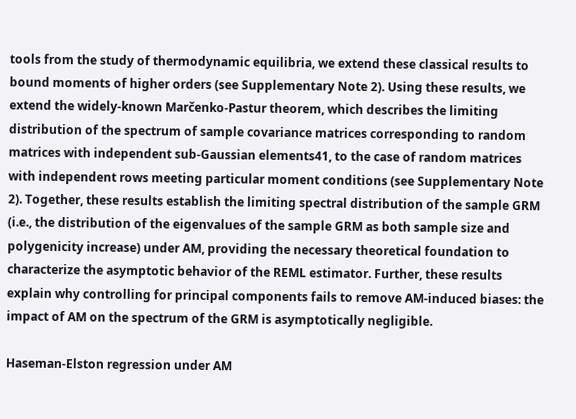tools from the study of thermodynamic equilibria, we extend these classical results to bound moments of higher orders (see Supplementary Note 2). Using these results, we extend the widely-known Marčenko-Pastur theorem, which describes the limiting distribution of the spectrum of sample covariance matrices corresponding to random matrices with independent sub-Gaussian elements41, to the case of random matrices with independent rows meeting particular moment conditions (see Supplementary Note 2). Together, these results establish the limiting spectral distribution of the sample GRM (i.e., the distribution of the eigenvalues of the sample GRM as both sample size and polygenicity increase) under AM, providing the necessary theoretical foundation to characterize the asymptotic behavior of the REML estimator. Further, these results explain why controlling for principal components fails to remove AM-induced biases: the impact of AM on the spectrum of the GRM is asymptotically negligible.

Haseman-Elston regression under AM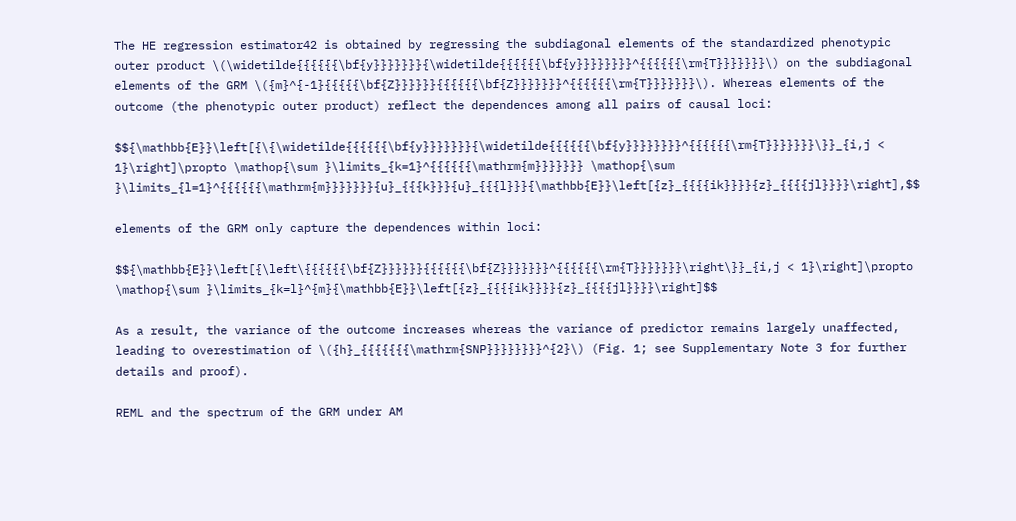The HE regression estimator42 is obtained by regressing the subdiagonal elements of the standardized phenotypic outer product \(\widetilde{{{{{{\bf{y}}}}}}}{\widetilde{{{{{{\bf{y}}}}}}}}^{{{{{{\rm{T}}}}}}}\) on the subdiagonal elements of the GRM \({m}^{-1}{{{{{\bf{Z}}}}}}{{{{{{\bf{Z}}}}}}}^{{{{{{\rm{T}}}}}}}\). Whereas elements of the outcome (the phenotypic outer product) reflect the dependences among all pairs of causal loci:

$${\mathbb{E}}\left[{\{\widetilde{{{{{{\bf{y}}}}}}}{\widetilde{{{{{{\bf{y}}}}}}}}^{{{{{{\rm{T}}}}}}}\}}_{i,j < 1}\right]\propto \mathop{\sum }\limits_{k=1}^{{{{{{\mathrm{m}}}}}}} \mathop{\sum }\limits_{l=1}^{{{{{{\mathrm{m}}}}}}}{u}_{{{k}}}{u}_{{{l}}}{\mathbb{E}}\left[{z}_{{{{ik}}}}{z}_{{{{jl}}}}\right],$$

elements of the GRM only capture the dependences within loci:

$${\mathbb{E}}\left[{\left\{{{{{{\bf{Z}}}}}}{{{{{{\bf{Z}}}}}}}^{{{{{{\rm{T}}}}}}}\right\}}_{i,j < 1}\right]\propto \mathop{\sum }\limits_{k=l}^{m}{\mathbb{E}}\left[{z}_{{{{ik}}}}{z}_{{{{jl}}}}\right]$$

As a result, the variance of the outcome increases whereas the variance of predictor remains largely unaffected, leading to overestimation of \({h}_{{{{{{{\mathrm{SNP}}}}}}}}^{2}\) (Fig. 1; see Supplementary Note 3 for further details and proof).

REML and the spectrum of the GRM under AM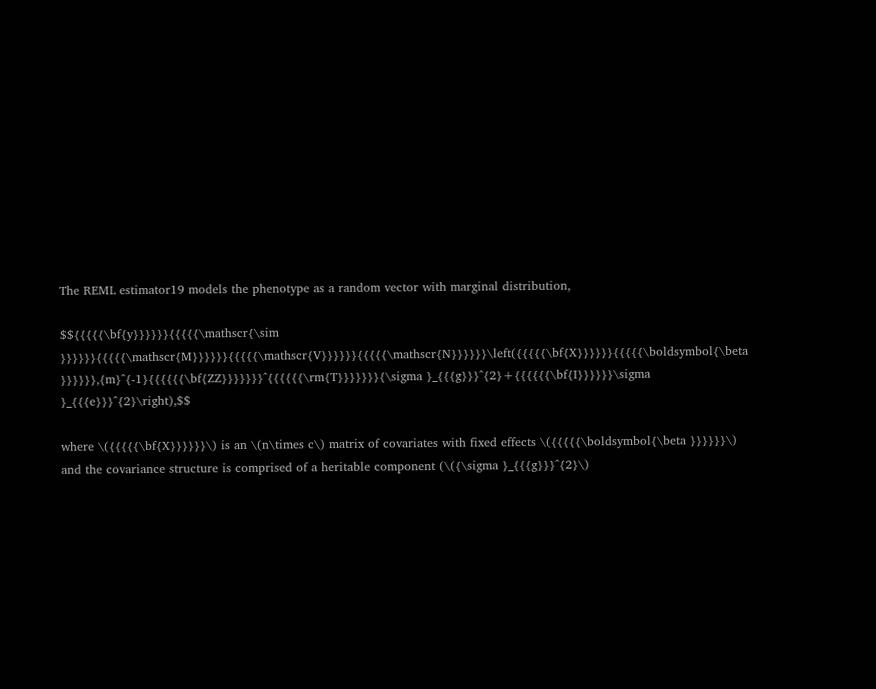The REML estimator19 models the phenotype as a random vector with marginal distribution,

$${{{{{\bf{y}}}}}}{{{{{\mathscr{\sim }}}}}}{{{{{\mathscr{M}}}}}}{{{{{\mathscr{V}}}}}}{{{{{\mathscr{N}}}}}}\left({{{{{\bf{X}}}}}}{{{{{\boldsymbol{\beta }}}}}},{m}^{-1}{{{{{{\bf{ZZ}}}}}}}^{{{{{{\rm{T}}}}}}}{\sigma }_{{{g}}}^{2}+{{{{{{\bf{I}}}}}}\sigma }_{{{e}}}^{2}\right),$$

where \({{{{{\bf{X}}}}}}\) is an \(n\times c\) matrix of covariates with fixed effects \({{{{{\boldsymbol{\beta }}}}}}\) and the covariance structure is comprised of a heritable component (\({\sigma }_{{{g}}}^{2}\)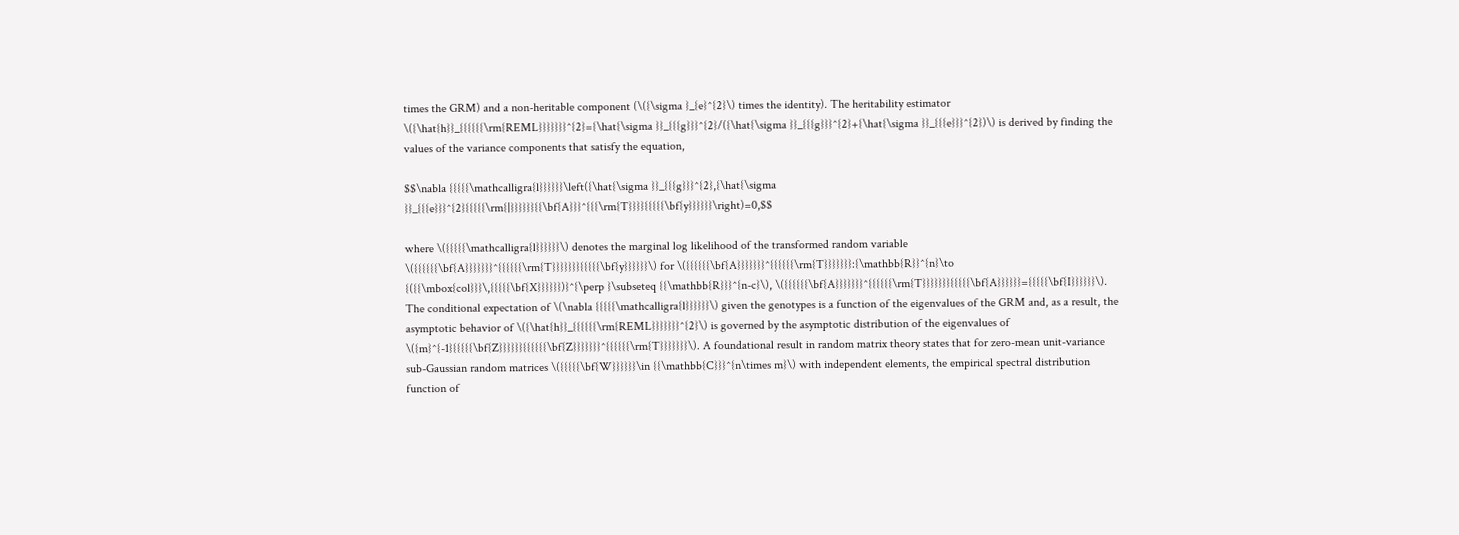times the GRM) and a non-heritable component (\({\sigma }_{e}^{2}\) times the identity). The heritability estimator \({\hat{h}}_{{{{{{\rm{REML}}}}}}}^{2}={\hat{\sigma }}_{{{g}}}^{2}/({\hat{\sigma }}_{{{g}}}^{2}+{\hat{\sigma }}_{{{e}}}^{2})\) is derived by finding the values of the variance components that satisfy the equation,

$$\nabla {{{{{\mathcalligra{l}}}}}}\left({\hat{\sigma }}_{{{g}}}^{2},{\hat{\sigma }}_{{{e}}}^{2}{{{{{\rm{|}}}}}}{{\bf{A}}}^{{{\rm{T}}}}{{{{{\bf{y}}}}}}\right)=0,$$

where \({{{{{\mathcalligra{l}}}}}}\) denotes the marginal log likelihood of the transformed random variable \({{{{{{\bf{A}}}}}}}^{{{{{{\rm{T}}}}}}}{{{{{\bf{y}}}}}}\) for \({{{{{{\bf{A}}}}}}}^{{{{{{\rm{T}}}}}}}:{\mathbb{R}}^{n}\to {({{\mbox{col}}}\,{{{{{\bf{X}}}}}})}^{\perp }\subseteq {{\mathbb{R}}}^{n-c}\), \({{{{{{\bf{A}}}}}}}^{{{{{{\rm{T}}}}}}}{{{{{\bf{A}}}}}}={{{{{\bf{I}}}}}}\). The conditional expectation of \(\nabla {{{{{\mathcalligra{l}}}}}}\) given the genotypes is a function of the eigenvalues of the GRM and, as a result, the asymptotic behavior of \({\hat{h}}_{{{{{{\rm{REML}}}}}}}^{2}\) is governed by the asymptotic distribution of the eigenvalues of \({m}^{-1}{{{{{\bf{Z}}}}}}{{{{{{\bf{Z}}}}}}}^{{{{{{\rm{T}}}}}}}\). A foundational result in random matrix theory states that for zero-mean unit-variance sub-Gaussian random matrices \({{{{{\bf{W}}}}}}\in {{\mathbb{C}}}^{n\times m}\) with independent elements, the empirical spectral distribution function of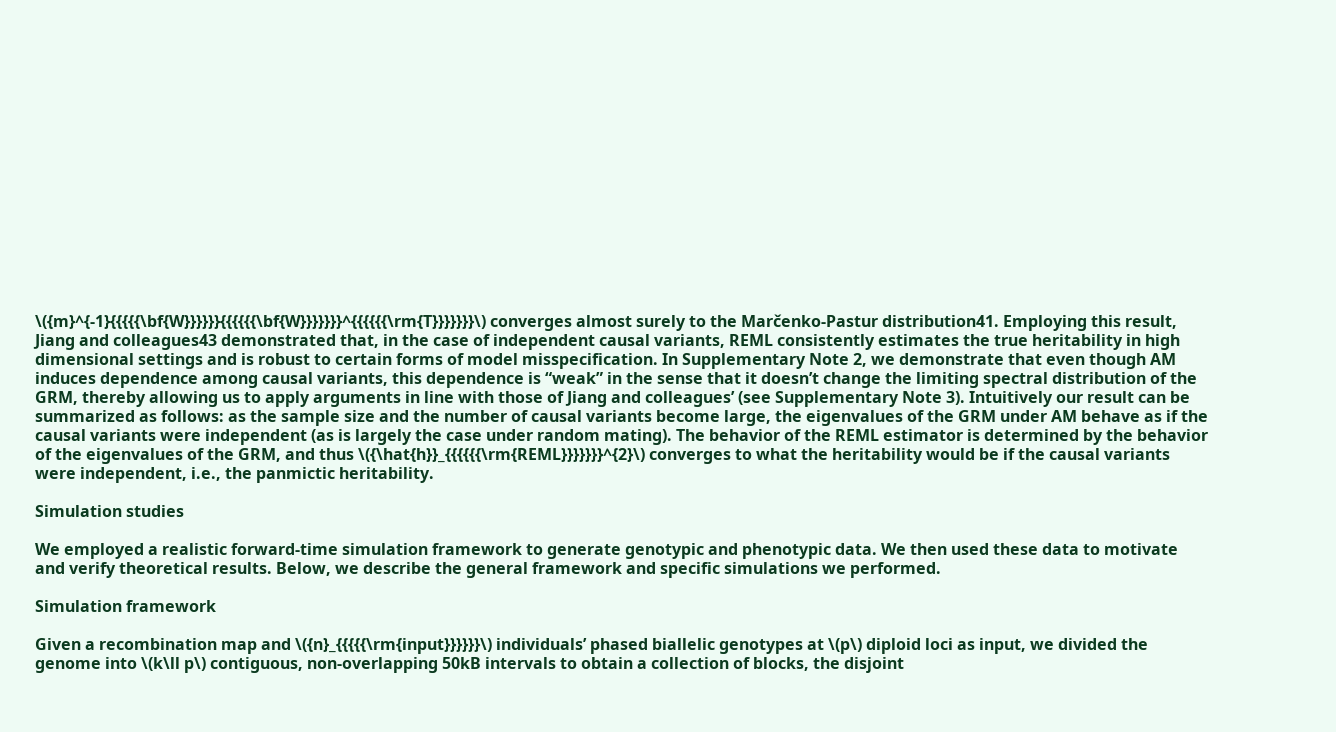\({m}^{-1}{{{{{\bf{W}}}}}}{{{{{{\bf{W}}}}}}}^{{{{{{\rm{T}}}}}}}\) converges almost surely to the Marčenko-Pastur distribution41. Employing this result, Jiang and colleagues43 demonstrated that, in the case of independent causal variants, REML consistently estimates the true heritability in high dimensional settings and is robust to certain forms of model misspecification. In Supplementary Note 2, we demonstrate that even though AM induces dependence among causal variants, this dependence is “weak” in the sense that it doesn’t change the limiting spectral distribution of the GRM, thereby allowing us to apply arguments in line with those of Jiang and colleagues’ (see Supplementary Note 3). Intuitively our result can be summarized as follows: as the sample size and the number of causal variants become large, the eigenvalues of the GRM under AM behave as if the causal variants were independent (as is largely the case under random mating). The behavior of the REML estimator is determined by the behavior of the eigenvalues of the GRM, and thus \({\hat{h}}_{{{{{{\rm{REML}}}}}}}^{2}\) converges to what the heritability would be if the causal variants were independent, i.e., the panmictic heritability.

Simulation studies

We employed a realistic forward-time simulation framework to generate genotypic and phenotypic data. We then used these data to motivate and verify theoretical results. Below, we describe the general framework and specific simulations we performed.

Simulation framework

Given a recombination map and \({n}_{{{{{\rm{input}}}}}}\) individuals’ phased biallelic genotypes at \(p\) diploid loci as input, we divided the genome into \(k\ll p\) contiguous, non-overlapping 50kB intervals to obtain a collection of blocks, the disjoint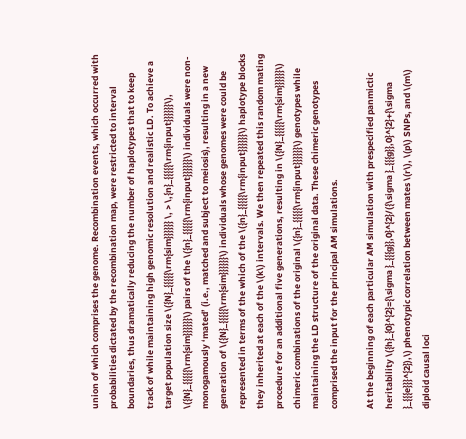union of which comprises the genome. Recombination events, which occurred with probabilities dictated by the recombination map, were restricted to interval boundaries, thus dramatically reducing the number of haplotypes that to keep track of while maintaining high genomic resolution and realistic LD. To achieve a target population size \({N}_{{{{{\rm{sim}}}}}} \, > \,{n}_{{{{{\rm{input}}}}}}\), \({N}_{{{{{\rm{sim}}}}}}\) pairs of the \({n}_{{{{{\rm{input}}}}}}\) individuals were non-monogamously ‘mated’ (i.e., matched and subject to meiosis), resulting in a new generation of \({N}_{{{{{\rm{sim}}}}}}\) individuals whose genomes were could be represented in terms of the which of the \({n}_{{{{{\rm{input}}}}}}\) haplotype blocks they inherited at each of the \(k\) intervals. We then repeated this random mating procedure for an additional five generations, resulting in \({N}_{{{{{\rm{sim}}}}}}\) chimeric combinations of the original \({n}_{{{{{\rm{input}}}}}}\) genotypes while maintaining the LD structure of the original data. These chimeric genotypes comprised the input for the principal AM simulations.

At the beginning of each particular AM simulation with prespecified panmictic heritability \({h}_{0}^{2}={\sigma }_{{{g}},0}^{2}/({\sigma }_{{{g}},0}^{2}+{\sigma }_{{{e}}}^{2}),\) phenotypic correlation between mates \(r\), \(p\) SNPs, and \(m\) diploid causal loci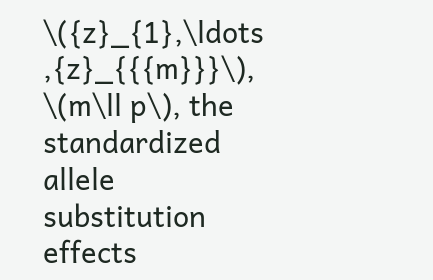\({z}_{1},\ldots ,{z}_{{{m}}}\), \(m\ll p\), the standardized allele substitution effects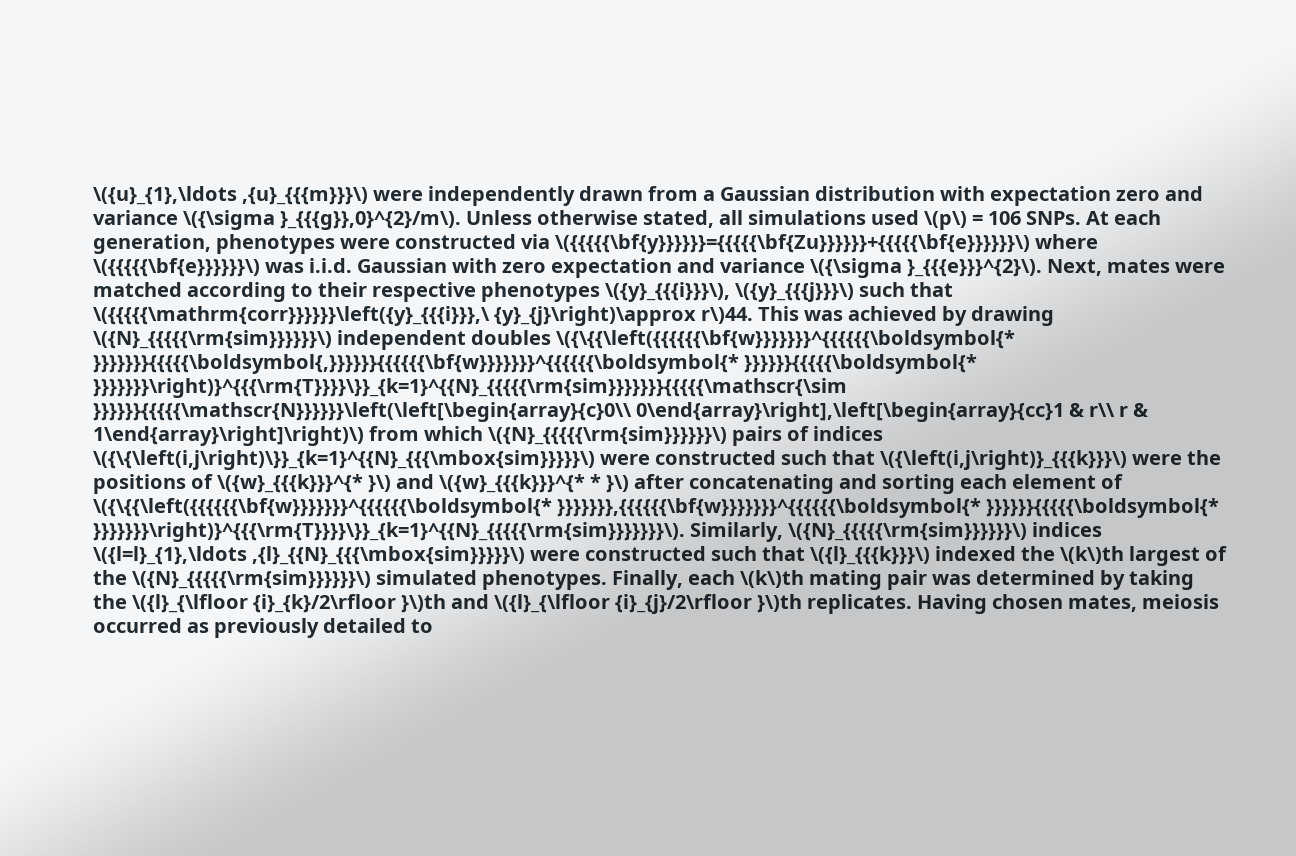\({u}_{1},\ldots ,{u}_{{{m}}}\) were independently drawn from a Gaussian distribution with expectation zero and variance \({\sigma }_{{{g}},0}^{2}/m\). Unless otherwise stated, all simulations used \(p\) = 106 SNPs. At each generation, phenotypes were constructed via \({{{{{\bf{y}}}}}}={{{{{\bf{Zu}}}}}}+{{{{{\bf{e}}}}}}\) where \({{{{{\bf{e}}}}}}\) was i.i.d. Gaussian with zero expectation and variance \({\sigma }_{{{e}}}^{2}\). Next, mates were matched according to their respective phenotypes \({y}_{{{i}}}\), \({y}_{{{j}}}\) such that \({{{{{\mathrm{corr}}}}}}\left({y}_{{{i}}},\ {y}_{j}\right)\approx r\)44. This was achieved by drawing \({N}_{{{{{\rm{sim}}}}}}\) independent doubles \({\{{\left({{{{{{\bf{w}}}}}}}^{{{{{{\boldsymbol{* }}}}}}}{{{{{\boldsymbol{,}}}}}}{{{{{{\bf{w}}}}}}}^{{{{{{\boldsymbol{* }}}}}}{{{{{\boldsymbol{* }}}}}}}\right)}^{{{\rm{T}}}}\}}_{k=1}^{{N}_{{{{{\rm{sim}}}}}}}{{{{{\mathscr{\sim }}}}}}{{{{{\mathscr{N}}}}}}\left(\left[\begin{array}{c}0\\ 0\end{array}\right],\left[\begin{array}{cc}1 & r\\ r & 1\end{array}\right]\right)\) from which \({N}_{{{{{\rm{sim}}}}}}\) pairs of indices \({\{\left(i,j\right)\}}_{k=1}^{{N}_{{{\mbox{sim}}}}}\) were constructed such that \({\left(i,j\right)}_{{{k}}}\) were the positions of \({w}_{{{k}}}^{* }\) and \({w}_{{{k}}}^{* * }\) after concatenating and sorting each element of \({\{{\left({{{{{{\bf{w}}}}}}}^{{{{{{\boldsymbol{* }}}}}}},{{{{{{\bf{w}}}}}}}^{{{{{{\boldsymbol{* }}}}}}{{{{{\boldsymbol{* }}}}}}}\right)}^{{{\rm{T}}}}\}}_{k=1}^{{N}_{{{{{\rm{sim}}}}}}}\). Similarly, \({N}_{{{{{\rm{sim}}}}}}\) indices \({l=l}_{1},\ldots ,{l}_{{N}_{{{\mbox{sim}}}}}\) were constructed such that \({l}_{{{k}}}\) indexed the \(k\)th largest of the \({N}_{{{{{\rm{sim}}}}}}\) simulated phenotypes. Finally, each \(k\)th mating pair was determined by taking the \({l}_{\lfloor {i}_{k}/2\rfloor }\)th and \({l}_{\lfloor {i}_{j}/2\rfloor }\)th replicates. Having chosen mates, meiosis occurred as previously detailed to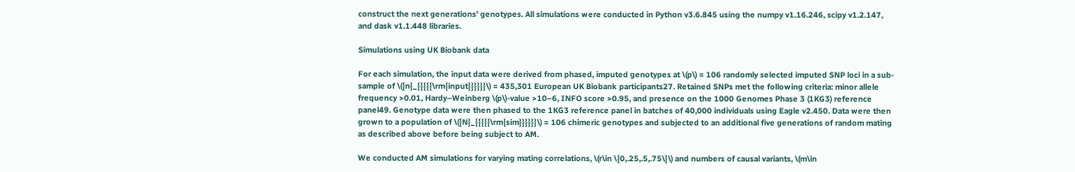construct the next generations’ genotypes. All simulations were conducted in Python v3.6.845 using the numpy v1.16.246, scipy v1.2.147, and dask v1.1.448 libraries.

Simulations using UK Biobank data

For each simulation, the input data were derived from phased, imputed genotypes at \(p\) = 106 randomly selected imputed SNP loci in a sub-sample of \({n}_{{{{{\rm{input}}}}}}\) = 435,301 European UK Biobank participants27. Retained SNPs met the following criteria: minor allele frequency >0.01, Hardy–Weinberg \(p\)-value >10−6, INFO score >0.95, and presence on the 1000 Genomes Phase 3 (1KG3) reference panel49. Genotype data were then phased to the 1KG3 reference panel in batches of 40,000 individuals using Eagle v2.450. Data were then grown to a population of \({N}_{{{{{\rm{sim}}}}}}\) = 106 chimeric genotypes and subjected to an additional five generations of random mating as described above before being subject to AM.

We conducted AM simulations for varying mating correlations, \(r\in \{0,.25,.5,.75\}\) and numbers of causal variants, \(m\in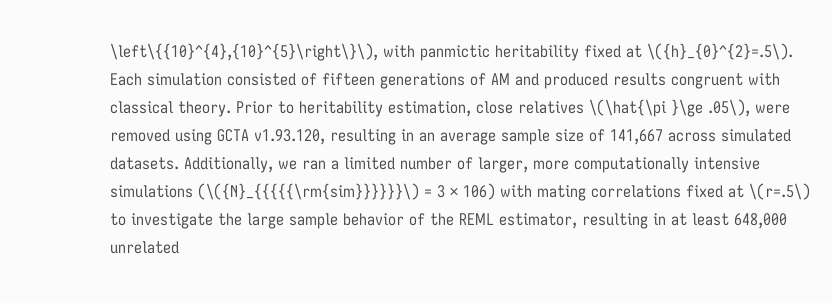\left\{{10}^{4},{10}^{5}\right\}\), with panmictic heritability fixed at \({h}_{0}^{2}=.5\). Each simulation consisted of fifteen generations of AM and produced results congruent with classical theory. Prior to heritability estimation, close relatives \(\hat{\pi }\ge .05\), were removed using GCTA v1.93.120, resulting in an average sample size of 141,667 across simulated datasets. Additionally, we ran a limited number of larger, more computationally intensive simulations (\({N}_{{{{{\rm{sim}}}}}}\) = 3 × 106) with mating correlations fixed at \(r=.5\) to investigate the large sample behavior of the REML estimator, resulting in at least 648,000 unrelated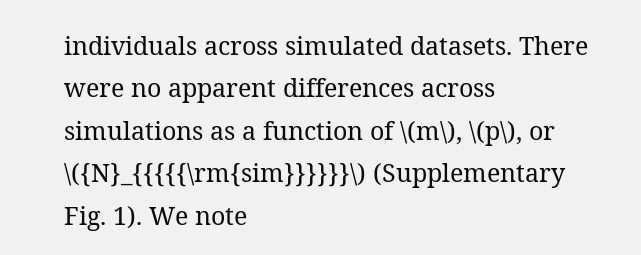individuals across simulated datasets. There were no apparent differences across simulations as a function of \(m\), \(p\), or \({N}_{{{{{\rm{sim}}}}}}\) (Supplementary Fig. 1). We note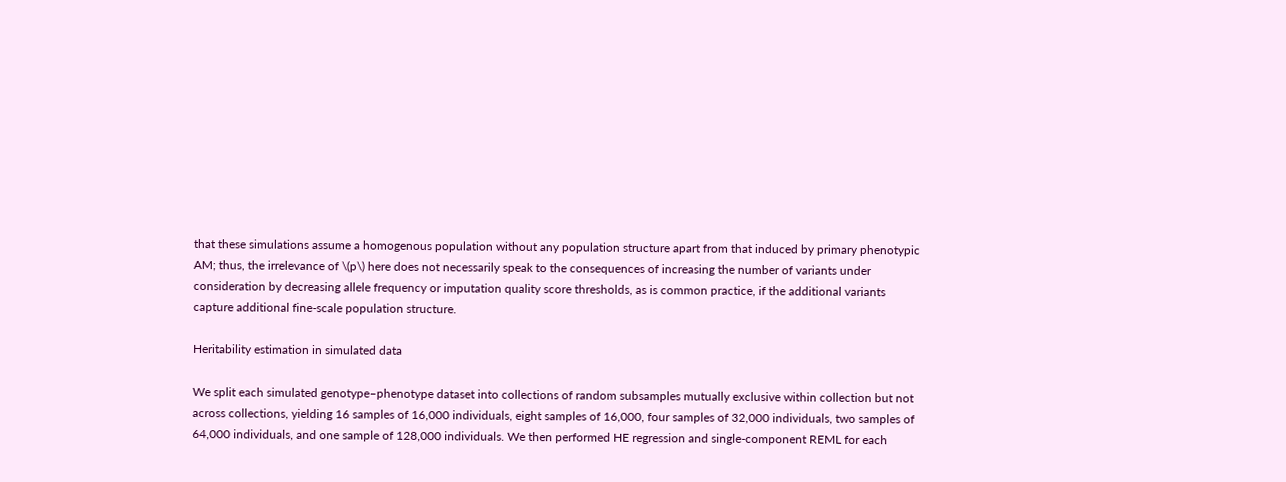that these simulations assume a homogenous population without any population structure apart from that induced by primary phenotypic AM; thus, the irrelevance of \(p\) here does not necessarily speak to the consequences of increasing the number of variants under consideration by decreasing allele frequency or imputation quality score thresholds, as is common practice, if the additional variants capture additional fine-scale population structure.

Heritability estimation in simulated data

We split each simulated genotype–phenotype dataset into collections of random subsamples mutually exclusive within collection but not across collections, yielding 16 samples of 16,000 individuals, eight samples of 16,000, four samples of 32,000 individuals, two samples of 64,000 individuals, and one sample of 128,000 individuals. We then performed HE regression and single-component REML for each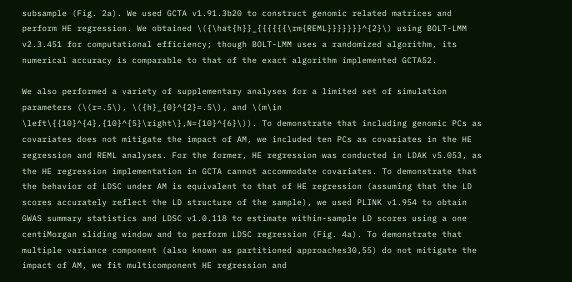subsample (Fig. 2a). We used GCTA v1.91.3b20 to construct genomic related matrices and perform HE regression. We obtained \({\hat{h}}_{{{{{{\rm{REML}}}}}}}^{2}\) using BOLT-LMM v2.3.451 for computational efficiency; though BOLT-LMM uses a randomized algorithm, its numerical accuracy is comparable to that of the exact algorithm implemented GCTA52.

We also performed a variety of supplementary analyses for a limited set of simulation parameters (\(r=.5\), \({h}_{0}^{2}=.5\), and \(m\in \left\{{10}^{4},{10}^{5}\right\},N={10}^{6}\)). To demonstrate that including genomic PCs as covariates does not mitigate the impact of AM, we included ten PCs as covariates in the HE regression and REML analyses. For the former, HE regression was conducted in LDAK v5.053, as the HE regression implementation in GCTA cannot accommodate covariates. To demonstrate that the behavior of LDSC under AM is equivalent to that of HE regression (assuming that the LD scores accurately reflect the LD structure of the sample), we used PLINK v1.954 to obtain GWAS summary statistics and LDSC v1.0.118 to estimate within-sample LD scores using a one centiMorgan sliding window and to perform LDSC regression (Fig. 4a). To demonstrate that multiple variance component (also known as partitioned approaches30,55) do not mitigate the impact of AM, we fit multicomponent HE regression and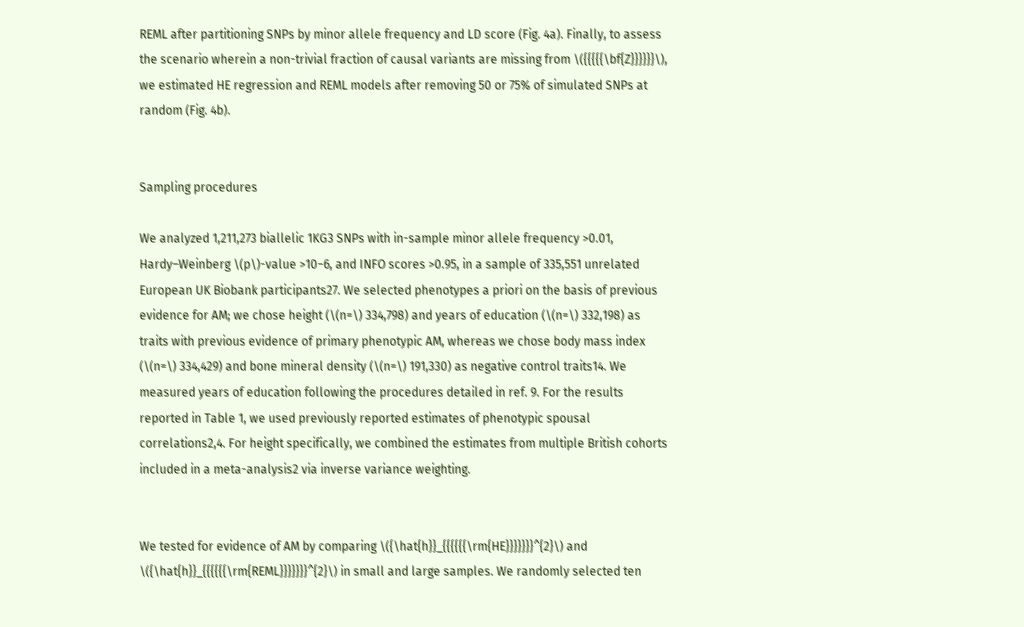REML after partitioning SNPs by minor allele frequency and LD score (Fig. 4a). Finally, to assess the scenario wherein a non-trivial fraction of causal variants are missing from \({{{{{\bf{Z}}}}}}\), we estimated HE regression and REML models after removing 50 or 75% of simulated SNPs at random (Fig. 4b).


Sampling procedures

We analyzed 1,211,273 biallelic 1KG3 SNPs with in-sample minor allele frequency >0.01, Hardy–Weinberg \(p\)-value >10−6, and INFO scores >0.95, in a sample of 335,551 unrelated European UK Biobank participants27. We selected phenotypes a priori on the basis of previous evidence for AM; we chose height (\(n=\) 334,798) and years of education (\(n=\) 332,198) as traits with previous evidence of primary phenotypic AM, whereas we chose body mass index (\(n=\) 334,429) and bone mineral density (\(n=\) 191,330) as negative control traits14. We measured years of education following the procedures detailed in ref. 9. For the results reported in Table 1, we used previously reported estimates of phenotypic spousal correlations2,4. For height specifically, we combined the estimates from multiple British cohorts included in a meta-analysis2 via inverse variance weighting.


We tested for evidence of AM by comparing \({\hat{h}}_{{{{{{\rm{HE}}}}}}}^{2}\) and \({\hat{h}}_{{{{{{\rm{REML}}}}}}}^{2}\) in small and large samples. We randomly selected ten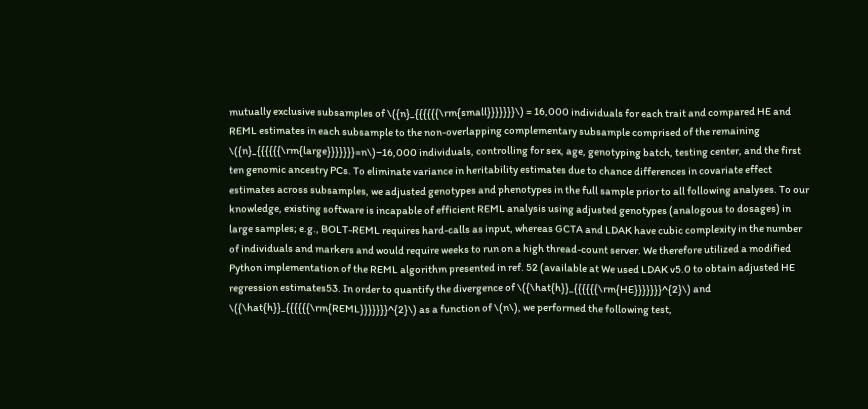mutually exclusive subsamples of \({n}_{{{{{{\rm{small}}}}}}}\) = 16,000 individuals for each trait and compared HE and REML estimates in each subsample to the non-overlapping complementary subsample comprised of the remaining \({n}_{{{{{{\rm{large}}}}}}}=n\)−16,000 individuals, controlling for sex, age, genotyping batch, testing center, and the first ten genomic ancestry PCs. To eliminate variance in heritability estimates due to chance differences in covariate effect estimates across subsamples, we adjusted genotypes and phenotypes in the full sample prior to all following analyses. To our knowledge, existing software is incapable of efficient REML analysis using adjusted genotypes (analogous to dosages) in large samples; e.g., BOLT-REML requires hard-calls as input, whereas GCTA and LDAK have cubic complexity in the number of individuals and markers and would require weeks to run on a high thread-count server. We therefore utilized a modified Python implementation of the REML algorithm presented in ref. 52 (available at We used LDAK v5.0 to obtain adjusted HE regression estimates53. In order to quantify the divergence of \({\hat{h}}_{{{{{{\rm{HE}}}}}}}^{2}\) and \({\hat{h}}_{{{{{{\rm{REML}}}}}}}^{2}\) as a function of \(n\), we performed the following test,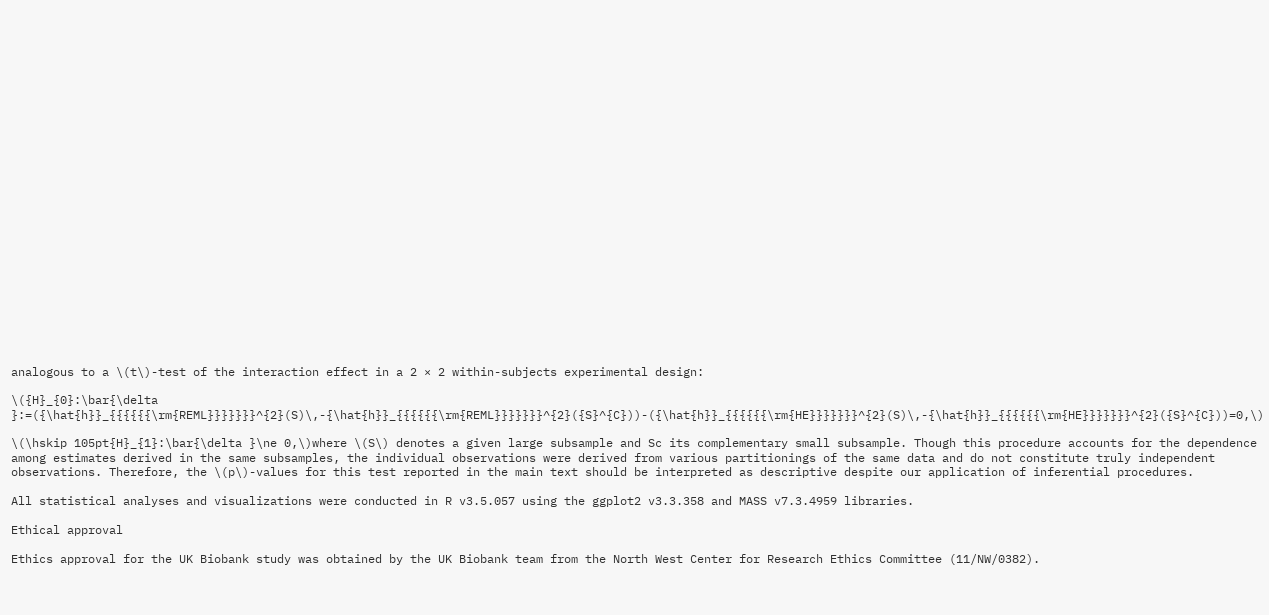analogous to a \(t\)-test of the interaction effect in a 2 × 2 within-subjects experimental design:

\({H}_{0}:\bar{\delta }:=({\hat{h}}_{{{{{{\rm{REML}}}}}}}^{2}(S)\,-{\hat{h}}_{{{{{{\rm{REML}}}}}}}^{2}({S}^{C}))-({\hat{h}}_{{{{{{\rm{HE}}}}}}}^{2}(S)\,-{\hat{h}}_{{{{{{\rm{HE}}}}}}}^{2}({S}^{C}))=0,\)

\(\hskip 105pt{H}_{1}:\bar{\delta }\ne 0,\)where \(S\) denotes a given large subsample and Sc its complementary small subsample. Though this procedure accounts for the dependence among estimates derived in the same subsamples, the individual observations were derived from various partitionings of the same data and do not constitute truly independent observations. Therefore, the \(p\)-values for this test reported in the main text should be interpreted as descriptive despite our application of inferential procedures.

All statistical analyses and visualizations were conducted in R v3.5.057 using the ggplot2 v3.3.358 and MASS v7.3.4959 libraries.

Ethical approval

Ethics approval for the UK Biobank study was obtained by the UK Biobank team from the North West Center for Research Ethics Committee (11/NW/0382).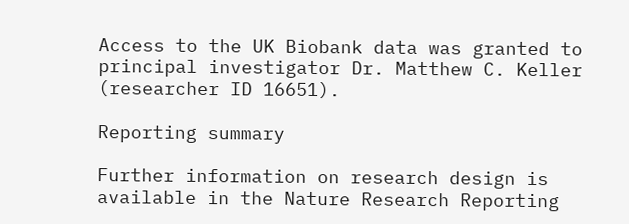Access to the UK Biobank data was granted to principal investigator Dr. Matthew C. Keller (researcher ID 16651).

Reporting summary

Further information on research design is available in the Nature Research Reporting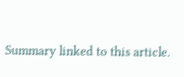Summary linked to this article.